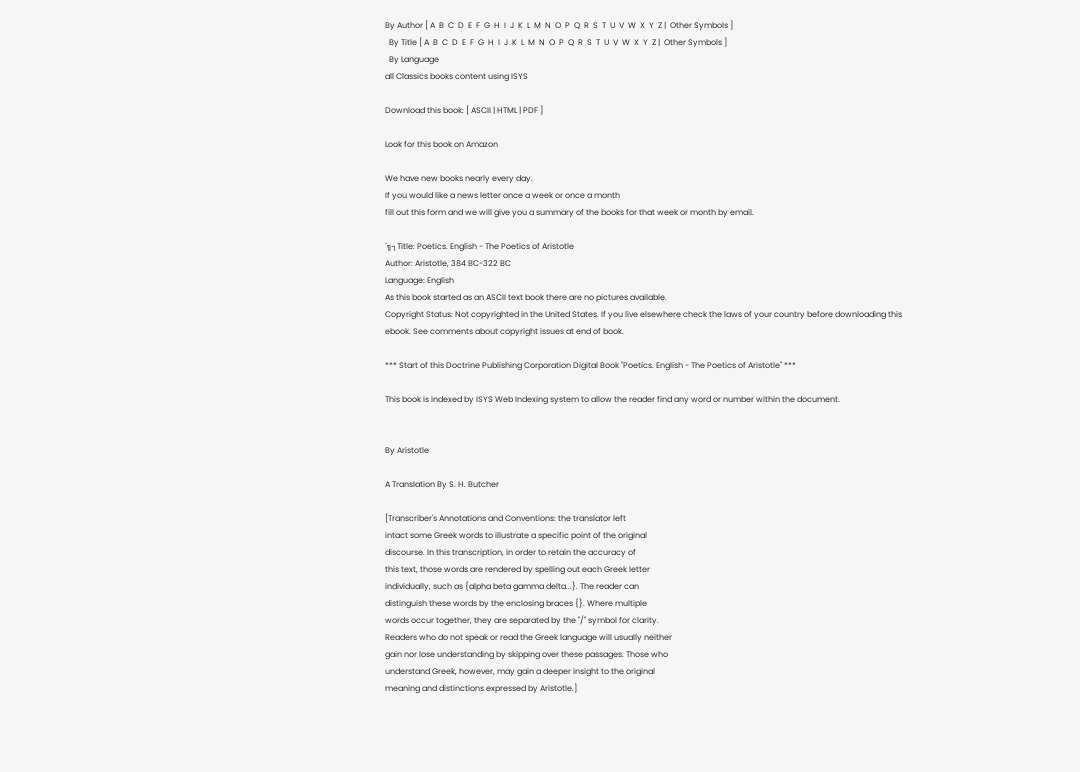By Author [ A  B  C  D  E  F  G  H  I  J  K  L  M  N  O  P  Q  R  S  T  U  V  W  X  Y  Z |  Other Symbols ]
  By Title [ A  B  C  D  E  F  G  H  I  J  K  L  M  N  O  P  Q  R  S  T  U  V  W  X  Y  Z |  Other Symbols ]
  By Language
all Classics books content using ISYS

Download this book: [ ASCII | HTML | PDF ]

Look for this book on Amazon

We have new books nearly every day.
If you would like a news letter once a week or once a month
fill out this form and we will give you a summary of the books for that week or month by email.

´╗┐Title: Poetics. English - The Poetics of Aristotle
Author: Aristotle, 384 BC-322 BC
Language: English
As this book started as an ASCII text book there are no pictures available.
Copyright Status: Not copyrighted in the United States. If you live elsewhere check the laws of your country before downloading this ebook. See comments about copyright issues at end of book.

*** Start of this Doctrine Publishing Corporation Digital Book "Poetics. English - The Poetics of Aristotle" ***

This book is indexed by ISYS Web Indexing system to allow the reader find any word or number within the document.


By Aristotle

A Translation By S. H. Butcher

[Transcriber's Annotations and Conventions: the translator left
intact some Greek words to illustrate a specific point of the original
discourse. In this transcription, in order to retain the accuracy of
this text, those words are rendered by spelling out each Greek letter
individually, such as {alpha beta gamma delta...}. The reader can
distinguish these words by the enclosing braces {}. Where multiple
words occur together, they are separated by the "/" symbol for clarity.
Readers who do not speak or read the Greek language will usually neither
gain nor lose understanding by skipping over these passages. Those who
understand Greek, however, may gain a deeper insight to the original
meaning and distinctions expressed by Aristotle.]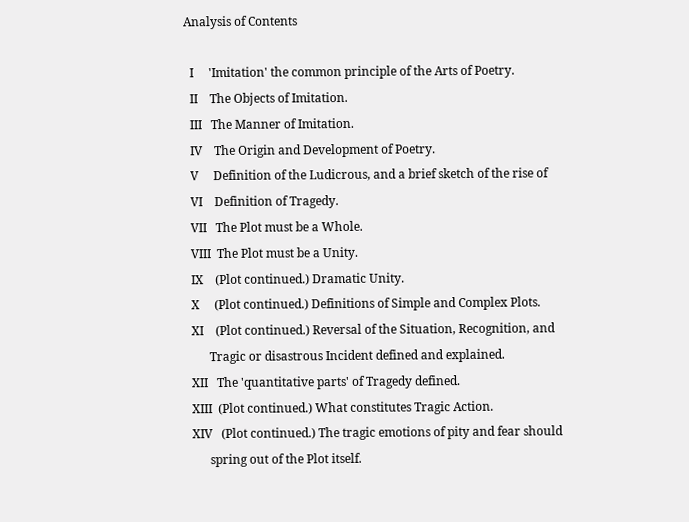Analysis of Contents

  I     'Imitation' the common principle of the Arts of Poetry.
  II    The Objects of Imitation.
  III   The Manner of Imitation.
  IV    The Origin and Development of Poetry.
  V     Definition of the Ludicrous, and a brief sketch of the rise of
  VI    Definition of Tragedy.
  VII   The Plot must be a Whole.
  VIII  The Plot must be a Unity.
  IX    (Plot continued.) Dramatic Unity.
  X     (Plot continued.) Definitions of Simple and Complex Plots.
  XI    (Plot continued.) Reversal of the Situation, Recognition, and
        Tragic or disastrous Incident defined and explained.
  XII   The 'quantitative parts' of Tragedy defined.
  XIII  (Plot continued.) What constitutes Tragic Action.
  XIV   (Plot continued.) The tragic emotions of pity and fear should
        spring out of the Plot itself.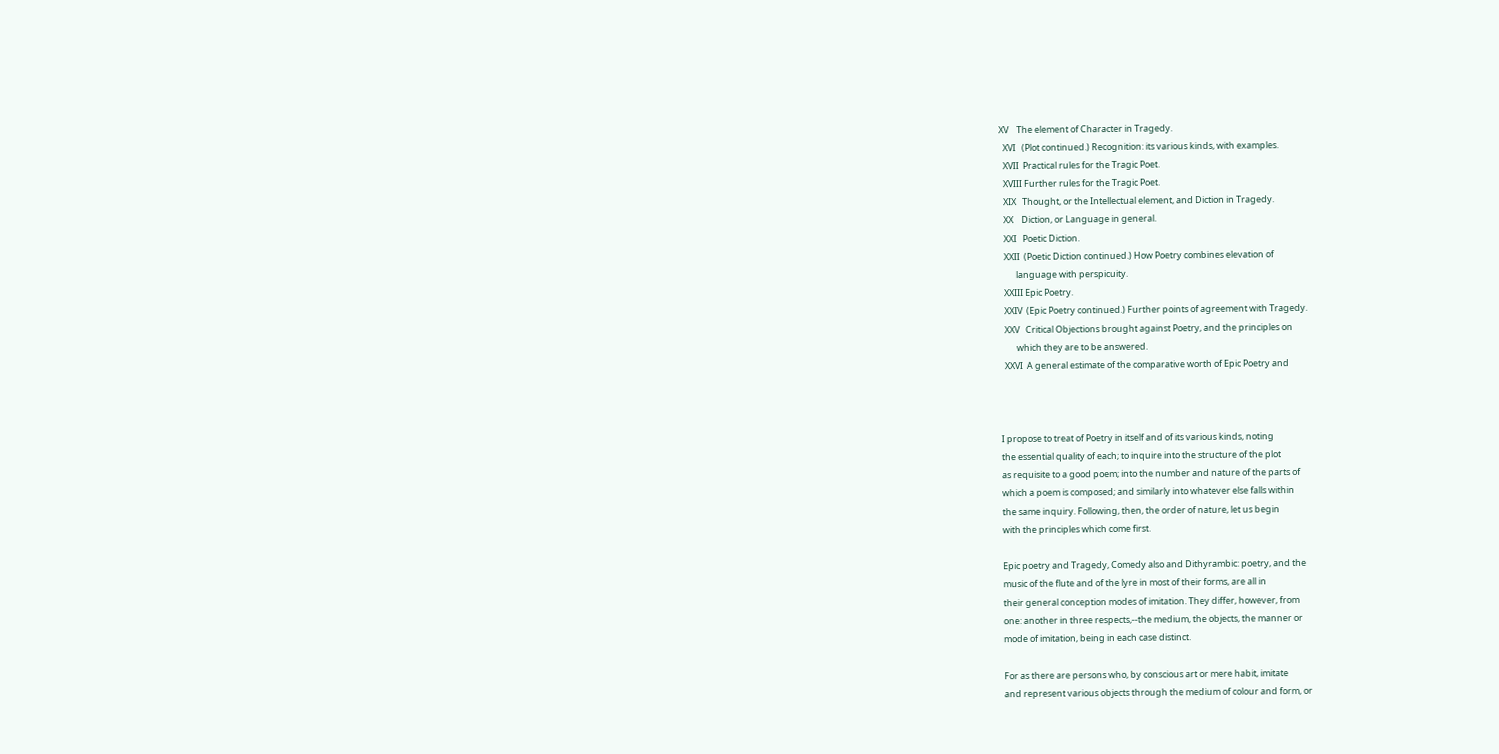XV    The element of Character in Tragedy.
  XVI   (Plot continued.) Recognition: its various kinds, with examples.
  XVII  Practical rules for the Tragic Poet.
  XVIII Further rules for the Tragic Poet.
  XIX   Thought, or the Intellectual element, and Diction in Tragedy.
  XX    Diction, or Language in general.
  XXI   Poetic Diction.
  XXII  (Poetic Diction continued.) How Poetry combines elevation of
        language with perspicuity.
  XXIII Epic Poetry.
  XXIV  (Epic Poetry continued.) Further points of agreement with Tragedy.
  XXV   Critical Objections brought against Poetry, and the principles on
        which they are to be answered.
  XXVI  A general estimate of the comparative worth of Epic Poetry and



I propose to treat of Poetry in itself and of its various kinds, noting
the essential quality of each; to inquire into the structure of the plot
as requisite to a good poem; into the number and nature of the parts of
which a poem is composed; and similarly into whatever else falls within
the same inquiry. Following, then, the order of nature, let us begin
with the principles which come first.

Epic poetry and Tragedy, Comedy also and Dithyrambic: poetry, and the
music of the flute and of the lyre in most of their forms, are all in
their general conception modes of imitation. They differ, however, from
one: another in three respects,--the medium, the objects, the manner or
mode of imitation, being in each case distinct.

For as there are persons who, by conscious art or mere habit, imitate
and represent various objects through the medium of colour and form, or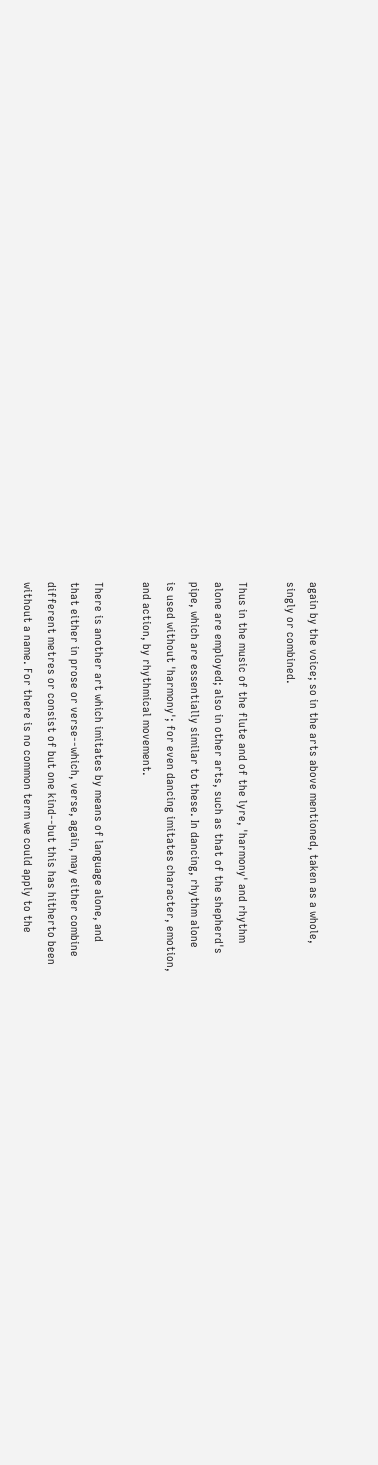again by the voice; so in the arts above mentioned, taken as a whole,
singly or combined.

Thus in the music of the flute and of the lyre, 'harmony' and rhythm
alone are employed; also in other arts, such as that of the shepherd's
pipe, which are essentially similar to these. In dancing, rhythm alone
is used without 'harmony'; for even dancing imitates character, emotion,
and action, by rhythmical movement.

There is another art which imitates by means of language alone, and
that either in prose or verse--which, verse, again, may either combine
different metres or consist of but one kind--but this has hitherto been
without a name. For there is no common term we could apply to the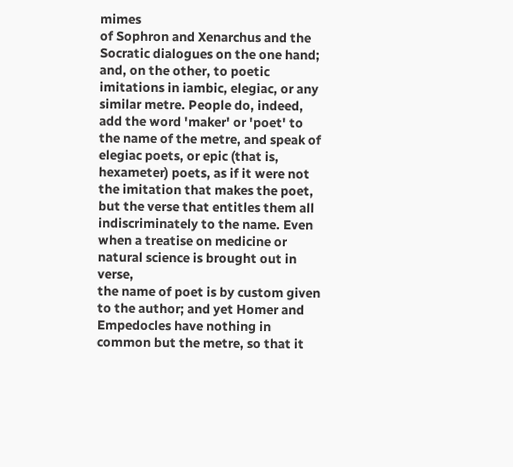mimes
of Sophron and Xenarchus and the Socratic dialogues on the one hand;
and, on the other, to poetic imitations in iambic, elegiac, or any
similar metre. People do, indeed, add the word 'maker' or 'poet' to
the name of the metre, and speak of elegiac poets, or epic (that is,
hexameter) poets, as if it were not the imitation that makes the poet,
but the verse that entitles them all indiscriminately to the name. Even
when a treatise on medicine or natural science is brought out in verse,
the name of poet is by custom given to the author; and yet Homer and
Empedocles have nothing in common but the metre, so that it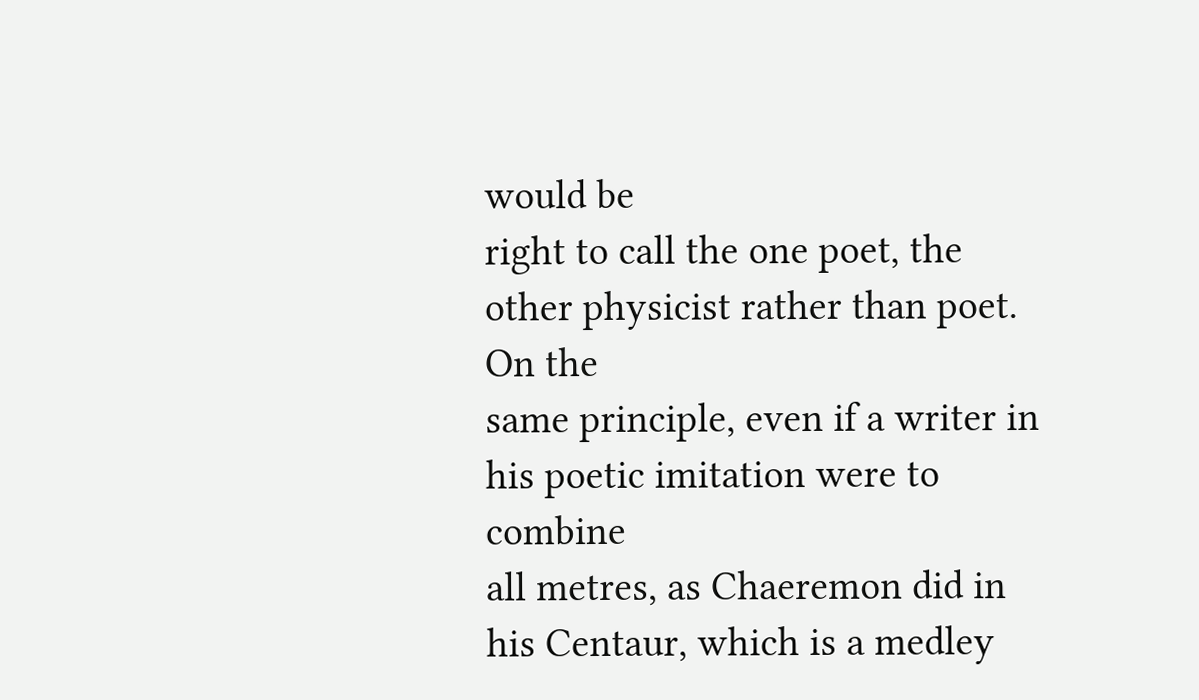would be
right to call the one poet, the other physicist rather than poet. On the
same principle, even if a writer in his poetic imitation were to combine
all metres, as Chaeremon did in his Centaur, which is a medley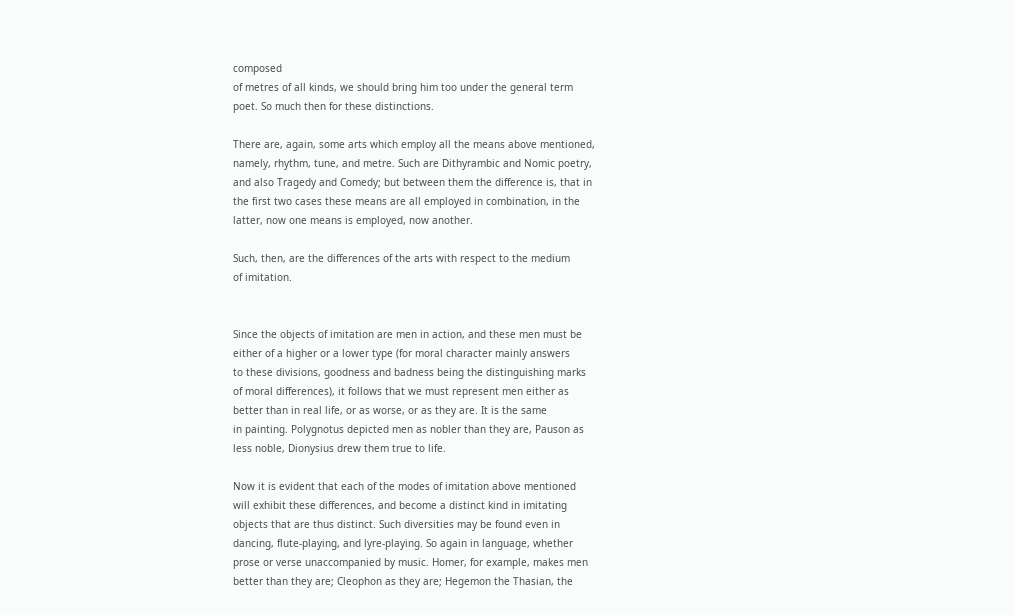composed
of metres of all kinds, we should bring him too under the general term
poet. So much then for these distinctions.

There are, again, some arts which employ all the means above mentioned,
namely, rhythm, tune, and metre. Such are Dithyrambic and Nomic poetry,
and also Tragedy and Comedy; but between them the difference is, that in
the first two cases these means are all employed in combination, in the
latter, now one means is employed, now another.

Such, then, are the differences of the arts with respect to the medium
of imitation.


Since the objects of imitation are men in action, and these men must be
either of a higher or a lower type (for moral character mainly answers
to these divisions, goodness and badness being the distinguishing marks
of moral differences), it follows that we must represent men either as
better than in real life, or as worse, or as they are. It is the same
in painting. Polygnotus depicted men as nobler than they are, Pauson as
less noble, Dionysius drew them true to life.

Now it is evident that each of the modes of imitation above mentioned
will exhibit these differences, and become a distinct kind in imitating
objects that are thus distinct. Such diversities may be found even in
dancing, flute-playing, and lyre-playing. So again in language, whether
prose or verse unaccompanied by music. Homer, for example, makes men
better than they are; Cleophon as they are; Hegemon the Thasian, the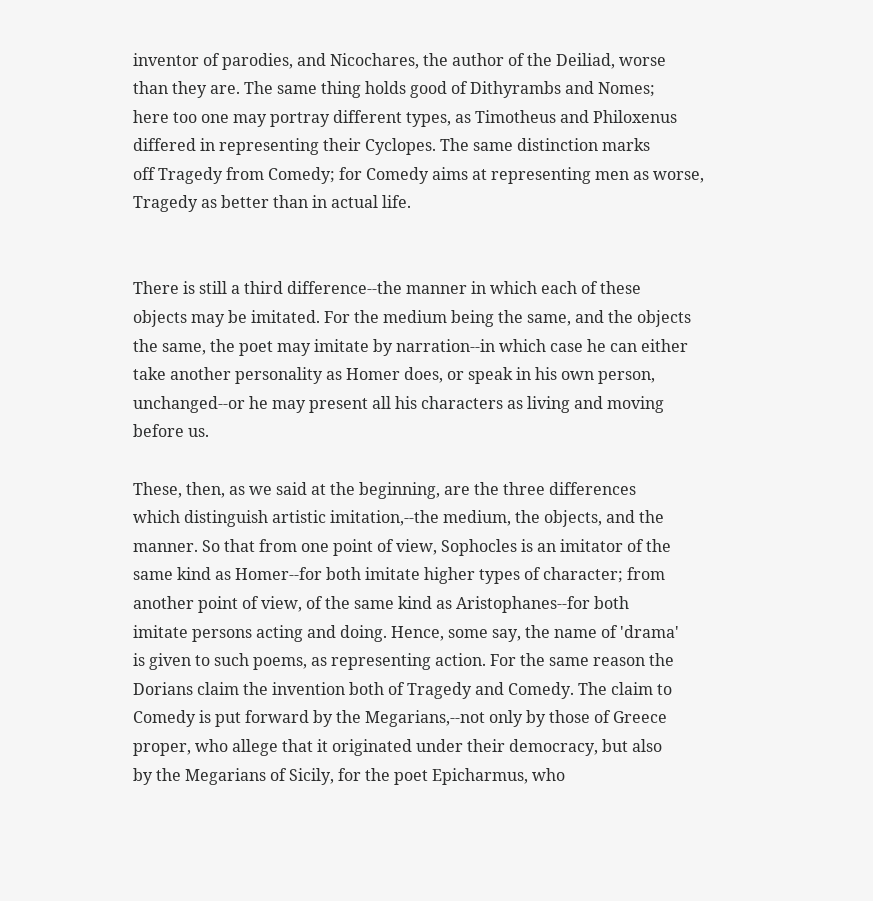inventor of parodies, and Nicochares, the author of the Deiliad, worse
than they are. The same thing holds good of Dithyrambs and Nomes;
here too one may portray different types, as Timotheus and Philoxenus
differed in representing their Cyclopes. The same distinction marks
off Tragedy from Comedy; for Comedy aims at representing men as worse,
Tragedy as better than in actual life.


There is still a third difference--the manner in which each of these
objects may be imitated. For the medium being the same, and the objects
the same, the poet may imitate by narration--in which case he can either
take another personality as Homer does, or speak in his own person,
unchanged--or he may present all his characters as living and moving
before us.

These, then, as we said at the beginning, are the three differences
which distinguish artistic imitation,--the medium, the objects, and the
manner. So that from one point of view, Sophocles is an imitator of the
same kind as Homer--for both imitate higher types of character; from
another point of view, of the same kind as Aristophanes--for both
imitate persons acting and doing. Hence, some say, the name of 'drama'
is given to such poems, as representing action. For the same reason the
Dorians claim the invention both of Tragedy and Comedy. The claim to
Comedy is put forward by the Megarians,--not only by those of Greece
proper, who allege that it originated under their democracy, but also
by the Megarians of Sicily, for the poet Epicharmus, who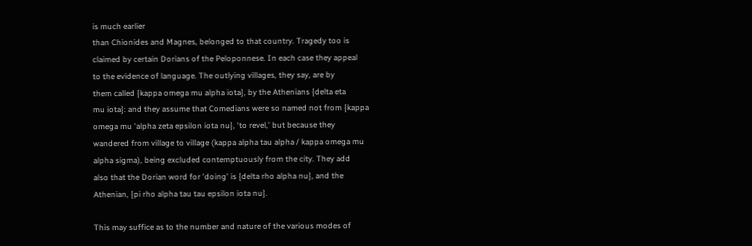is much earlier
than Chionides and Magnes, belonged to that country. Tragedy too is
claimed by certain Dorians of the Peloponnese. In each case they appeal
to the evidence of language. The outlying villages, they say, are by
them called {kappa omega mu alpha iota}, by the Athenians {delta eta
mu iota}: and they assume that Comedians were so named not from {kappa
omega mu 'alpha zeta epsilon iota nu}, 'to revel,' but because they
wandered from village to village (kappa alpha tau alpha / kappa omega mu
alpha sigma), being excluded contemptuously from the city. They add
also that the Dorian word for 'doing' is {delta rho alpha nu}, and the
Athenian, {pi rho alpha tau tau epsilon iota nu}.

This may suffice as to the number and nature of the various modes of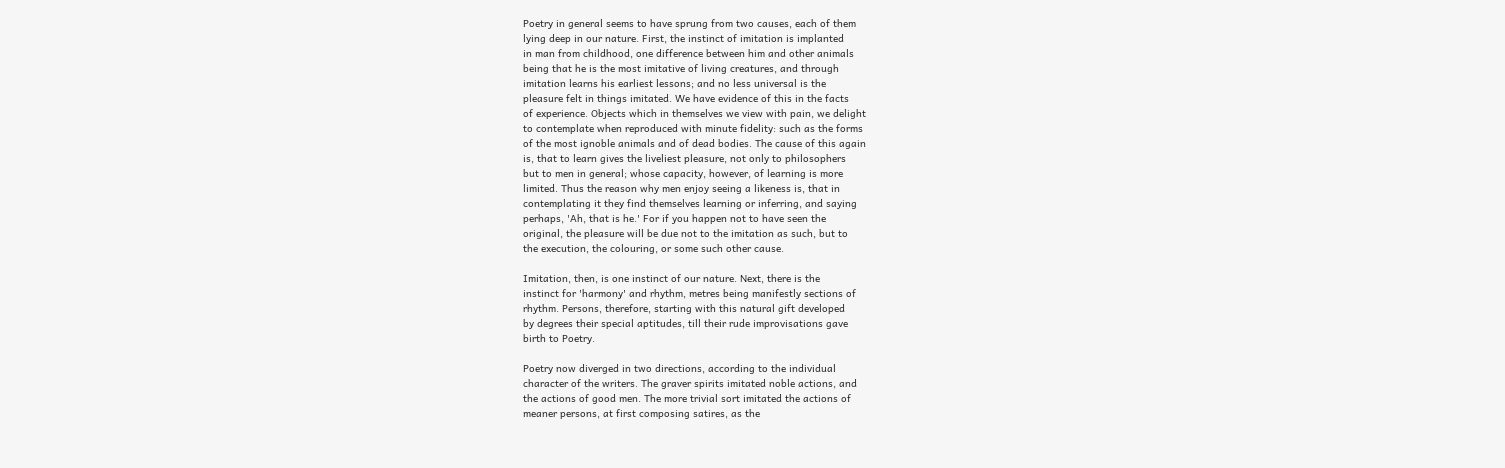Poetry in general seems to have sprung from two causes, each of them
lying deep in our nature. First, the instinct of imitation is implanted
in man from childhood, one difference between him and other animals
being that he is the most imitative of living creatures, and through
imitation learns his earliest lessons; and no less universal is the
pleasure felt in things imitated. We have evidence of this in the facts
of experience. Objects which in themselves we view with pain, we delight
to contemplate when reproduced with minute fidelity: such as the forms
of the most ignoble animals and of dead bodies. The cause of this again
is, that to learn gives the liveliest pleasure, not only to philosophers
but to men in general; whose capacity, however, of learning is more
limited. Thus the reason why men enjoy seeing a likeness is, that in
contemplating it they find themselves learning or inferring, and saying
perhaps, 'Ah, that is he.' For if you happen not to have seen the
original, the pleasure will be due not to the imitation as such, but to
the execution, the colouring, or some such other cause.

Imitation, then, is one instinct of our nature. Next, there is the
instinct for 'harmony' and rhythm, metres being manifestly sections of
rhythm. Persons, therefore, starting with this natural gift developed
by degrees their special aptitudes, till their rude improvisations gave
birth to Poetry.

Poetry now diverged in two directions, according to the individual
character of the writers. The graver spirits imitated noble actions, and
the actions of good men. The more trivial sort imitated the actions of
meaner persons, at first composing satires, as the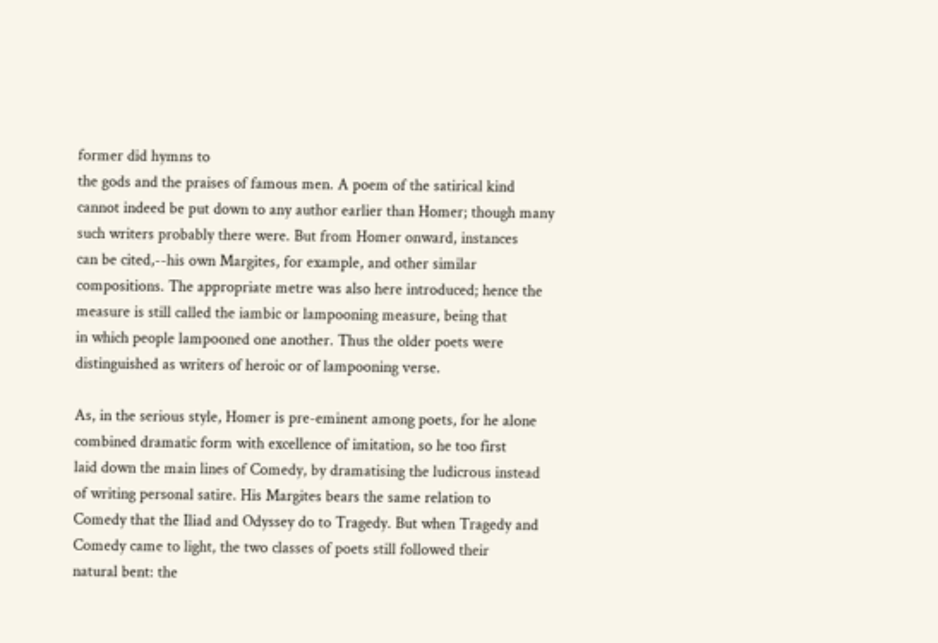former did hymns to
the gods and the praises of famous men. A poem of the satirical kind
cannot indeed be put down to any author earlier than Homer; though many
such writers probably there were. But from Homer onward, instances
can be cited,--his own Margites, for example, and other similar
compositions. The appropriate metre was also here introduced; hence the
measure is still called the iambic or lampooning measure, being that
in which people lampooned one another. Thus the older poets were
distinguished as writers of heroic or of lampooning verse.

As, in the serious style, Homer is pre-eminent among poets, for he alone
combined dramatic form with excellence of imitation, so he too first
laid down the main lines of Comedy, by dramatising the ludicrous instead
of writing personal satire. His Margites bears the same relation to
Comedy that the Iliad and Odyssey do to Tragedy. But when Tragedy and
Comedy came to light, the two classes of poets still followed their
natural bent: the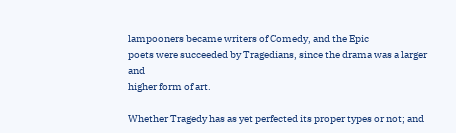lampooners became writers of Comedy, and the Epic
poets were succeeded by Tragedians, since the drama was a larger and
higher form of art.

Whether Tragedy has as yet perfected its proper types or not; and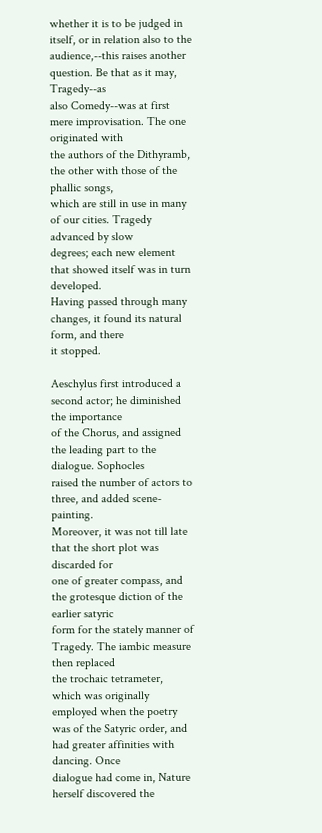whether it is to be judged in itself, or in relation also to the
audience,--this raises another question. Be that as it may, Tragedy--as
also Comedy--was at first mere improvisation. The one originated with
the authors of the Dithyramb, the other with those of the phallic songs,
which are still in use in many of our cities. Tragedy advanced by slow
degrees; each new element that showed itself was in turn developed.
Having passed through many changes, it found its natural form, and there
it stopped.

Aeschylus first introduced a second actor; he diminished the importance
of the Chorus, and assigned the leading part to the dialogue. Sophocles
raised the number of actors to three, and added scene-painting.
Moreover, it was not till late that the short plot was discarded for
one of greater compass, and the grotesque diction of the earlier satyric
form for the stately manner of Tragedy. The iambic measure then replaced
the trochaic tetrameter, which was originally employed when the poetry
was of the Satyric order, and had greater affinities with dancing. Once
dialogue had come in, Nature herself discovered the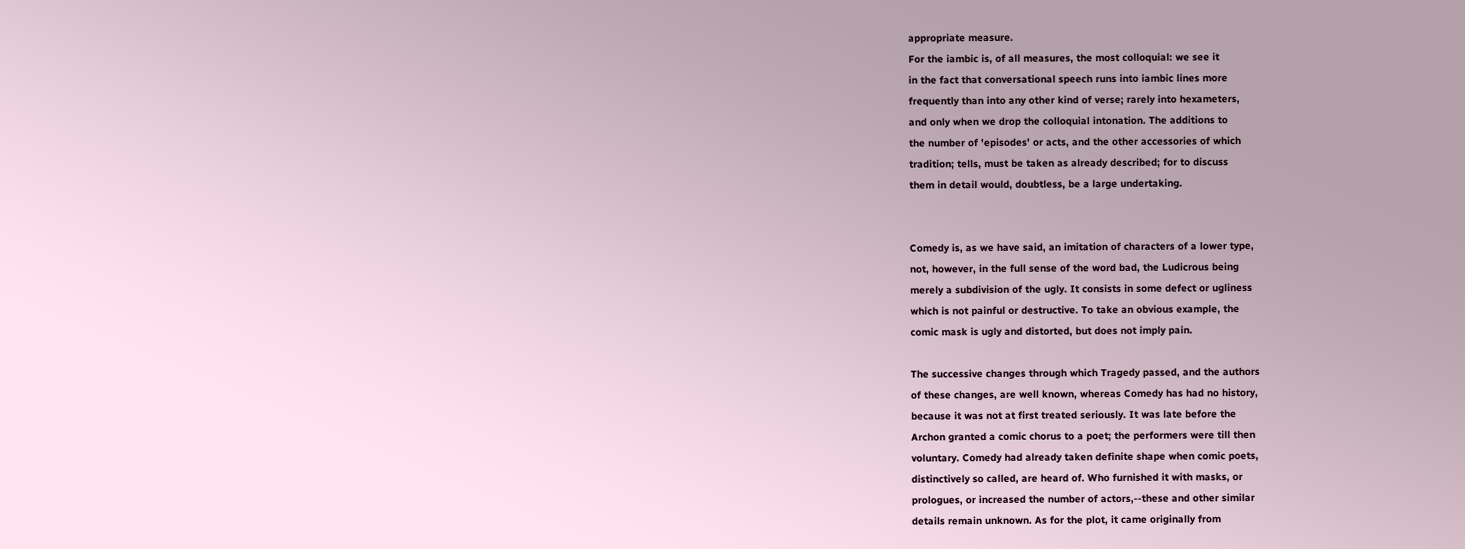appropriate measure.
For the iambic is, of all measures, the most colloquial: we see it
in the fact that conversational speech runs into iambic lines more
frequently than into any other kind of verse; rarely into hexameters,
and only when we drop the colloquial intonation. The additions to
the number of 'episodes' or acts, and the other accessories of which
tradition; tells, must be taken as already described; for to discuss
them in detail would, doubtless, be a large undertaking.


Comedy is, as we have said, an imitation of characters of a lower type,
not, however, in the full sense of the word bad, the Ludicrous being
merely a subdivision of the ugly. It consists in some defect or ugliness
which is not painful or destructive. To take an obvious example, the
comic mask is ugly and distorted, but does not imply pain.

The successive changes through which Tragedy passed, and the authors
of these changes, are well known, whereas Comedy has had no history,
because it was not at first treated seriously. It was late before the
Archon granted a comic chorus to a poet; the performers were till then
voluntary. Comedy had already taken definite shape when comic poets,
distinctively so called, are heard of. Who furnished it with masks, or
prologues, or increased the number of actors,--these and other similar
details remain unknown. As for the plot, it came originally from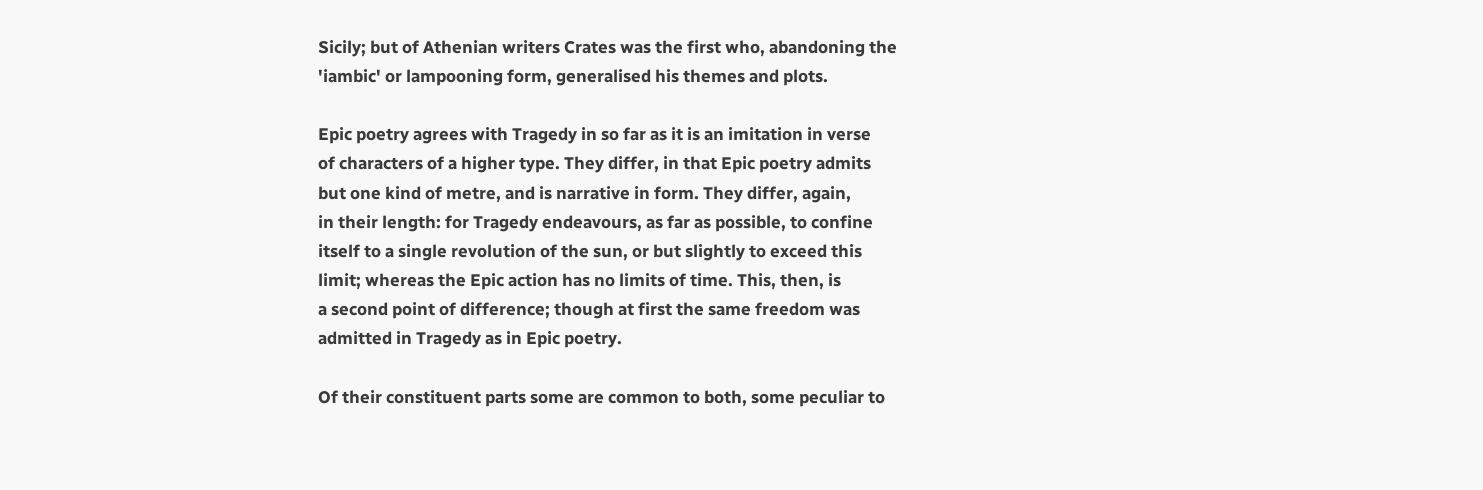Sicily; but of Athenian writers Crates was the first who, abandoning the
'iambic' or lampooning form, generalised his themes and plots.

Epic poetry agrees with Tragedy in so far as it is an imitation in verse
of characters of a higher type. They differ, in that Epic poetry admits
but one kind of metre, and is narrative in form. They differ, again,
in their length: for Tragedy endeavours, as far as possible, to confine
itself to a single revolution of the sun, or but slightly to exceed this
limit; whereas the Epic action has no limits of time. This, then, is
a second point of difference; though at first the same freedom was
admitted in Tragedy as in Epic poetry.

Of their constituent parts some are common to both, some peculiar to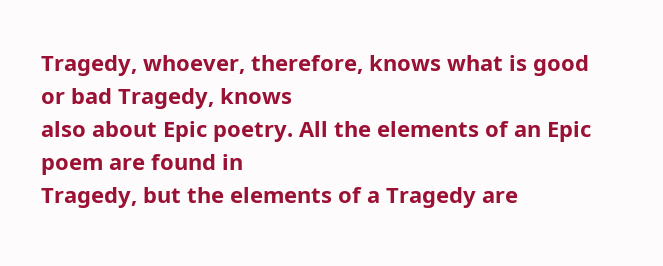Tragedy, whoever, therefore, knows what is good or bad Tragedy, knows
also about Epic poetry. All the elements of an Epic poem are found in
Tragedy, but the elements of a Tragedy are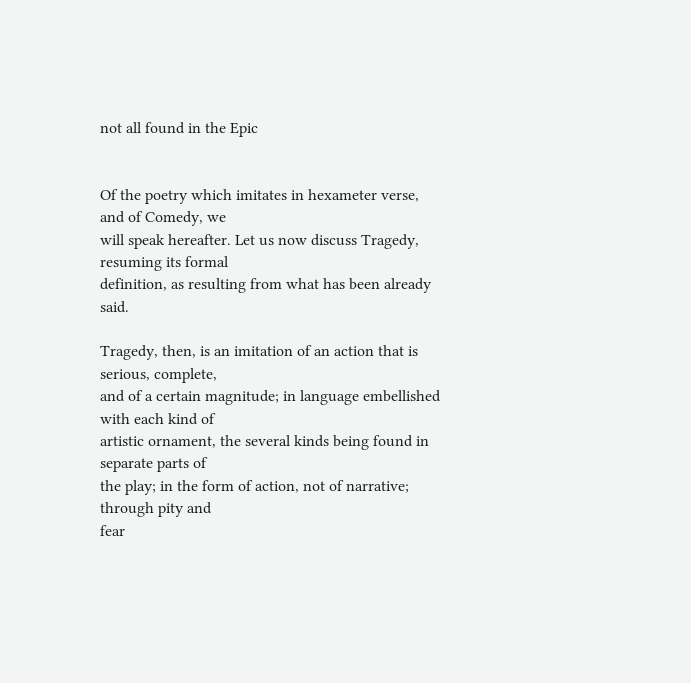not all found in the Epic


Of the poetry which imitates in hexameter verse, and of Comedy, we
will speak hereafter. Let us now discuss Tragedy, resuming its formal
definition, as resulting from what has been already said.

Tragedy, then, is an imitation of an action that is serious, complete,
and of a certain magnitude; in language embellished with each kind of
artistic ornament, the several kinds being found in separate parts of
the play; in the form of action, not of narrative; through pity and
fear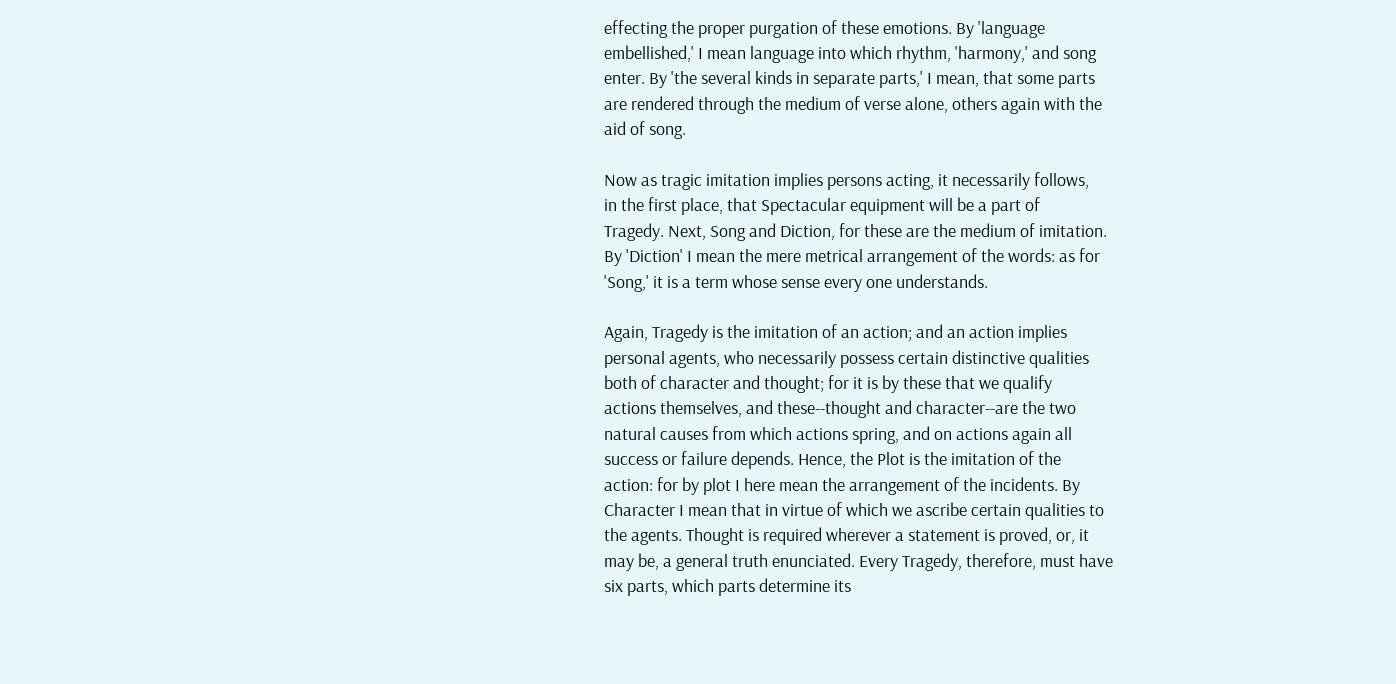effecting the proper purgation of these emotions. By 'language
embellished,' I mean language into which rhythm, 'harmony,' and song
enter. By 'the several kinds in separate parts,' I mean, that some parts
are rendered through the medium of verse alone, others again with the
aid of song.

Now as tragic imitation implies persons acting, it necessarily follows,
in the first place, that Spectacular equipment will be a part of
Tragedy. Next, Song and Diction, for these are the medium of imitation.
By 'Diction' I mean the mere metrical arrangement of the words: as for
'Song,' it is a term whose sense every one understands.

Again, Tragedy is the imitation of an action; and an action implies
personal agents, who necessarily possess certain distinctive qualities
both of character and thought; for it is by these that we qualify
actions themselves, and these--thought and character--are the two
natural causes from which actions spring, and on actions again all
success or failure depends. Hence, the Plot is the imitation of the
action: for by plot I here mean the arrangement of the incidents. By
Character I mean that in virtue of which we ascribe certain qualities to
the agents. Thought is required wherever a statement is proved, or, it
may be, a general truth enunciated. Every Tragedy, therefore, must have
six parts, which parts determine its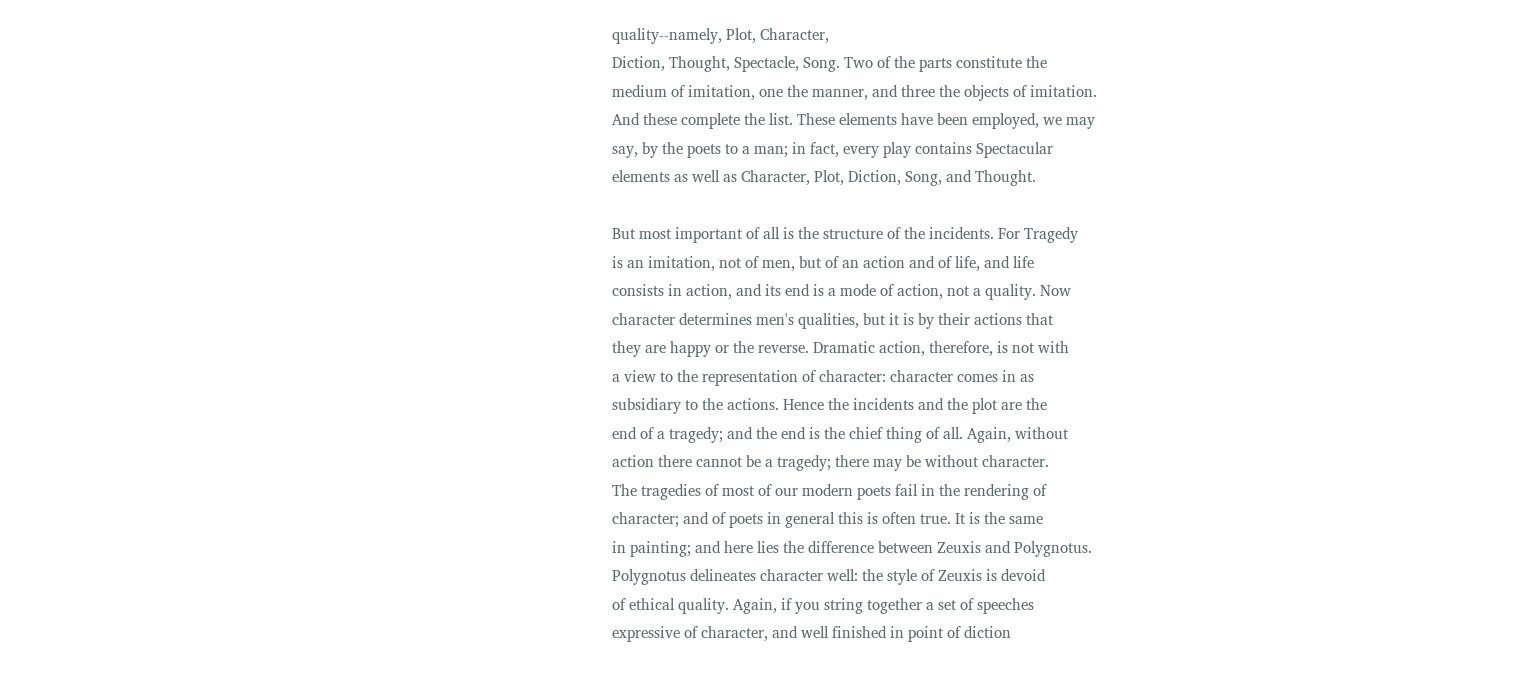quality--namely, Plot, Character,
Diction, Thought, Spectacle, Song. Two of the parts constitute the
medium of imitation, one the manner, and three the objects of imitation.
And these complete the list. These elements have been employed, we may
say, by the poets to a man; in fact, every play contains Spectacular
elements as well as Character, Plot, Diction, Song, and Thought.

But most important of all is the structure of the incidents. For Tragedy
is an imitation, not of men, but of an action and of life, and life
consists in action, and its end is a mode of action, not a quality. Now
character determines men's qualities, but it is by their actions that
they are happy or the reverse. Dramatic action, therefore, is not with
a view to the representation of character: character comes in as
subsidiary to the actions. Hence the incidents and the plot are the
end of a tragedy; and the end is the chief thing of all. Again, without
action there cannot be a tragedy; there may be without character.
The tragedies of most of our modern poets fail in the rendering of
character; and of poets in general this is often true. It is the same
in painting; and here lies the difference between Zeuxis and Polygnotus.
Polygnotus delineates character well: the style of Zeuxis is devoid
of ethical quality. Again, if you string together a set of speeches
expressive of character, and well finished in point of diction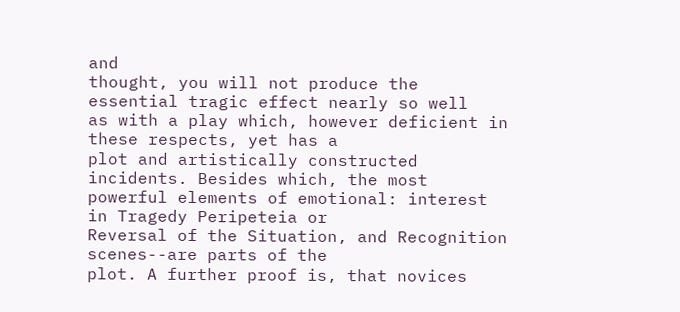and
thought, you will not produce the essential tragic effect nearly so well
as with a play which, however deficient in these respects, yet has a
plot and artistically constructed incidents. Besides which, the most
powerful elements of emotional: interest in Tragedy Peripeteia or
Reversal of the Situation, and Recognition scenes--are parts of the
plot. A further proof is, that novices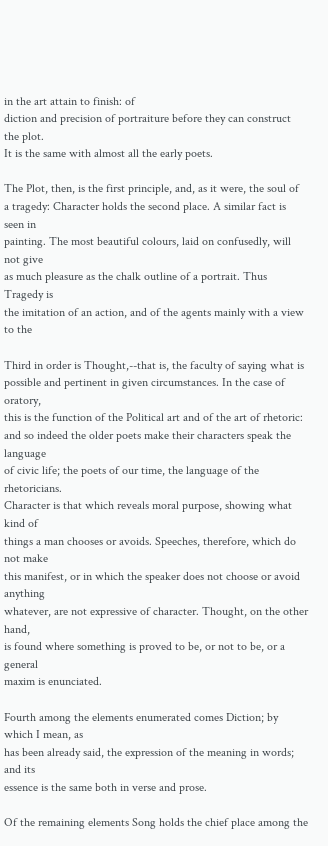in the art attain to finish: of
diction and precision of portraiture before they can construct the plot.
It is the same with almost all the early poets.

The Plot, then, is the first principle, and, as it were, the soul of
a tragedy: Character holds the second place. A similar fact is seen in
painting. The most beautiful colours, laid on confusedly, will not give
as much pleasure as the chalk outline of a portrait. Thus Tragedy is
the imitation of an action, and of the agents mainly with a view to the

Third in order is Thought,--that is, the faculty of saying what is
possible and pertinent in given circumstances. In the case of oratory,
this is the function of the Political art and of the art of rhetoric:
and so indeed the older poets make their characters speak the language
of civic life; the poets of our time, the language of the rhetoricians.
Character is that which reveals moral purpose, showing what kind of
things a man chooses or avoids. Speeches, therefore, which do not make
this manifest, or in which the speaker does not choose or avoid anything
whatever, are not expressive of character. Thought, on the other hand,
is found where something is proved to be, or not to be, or a general
maxim is enunciated.

Fourth among the elements enumerated comes Diction; by which I mean, as
has been already said, the expression of the meaning in words; and its
essence is the same both in verse and prose.

Of the remaining elements Song holds the chief place among the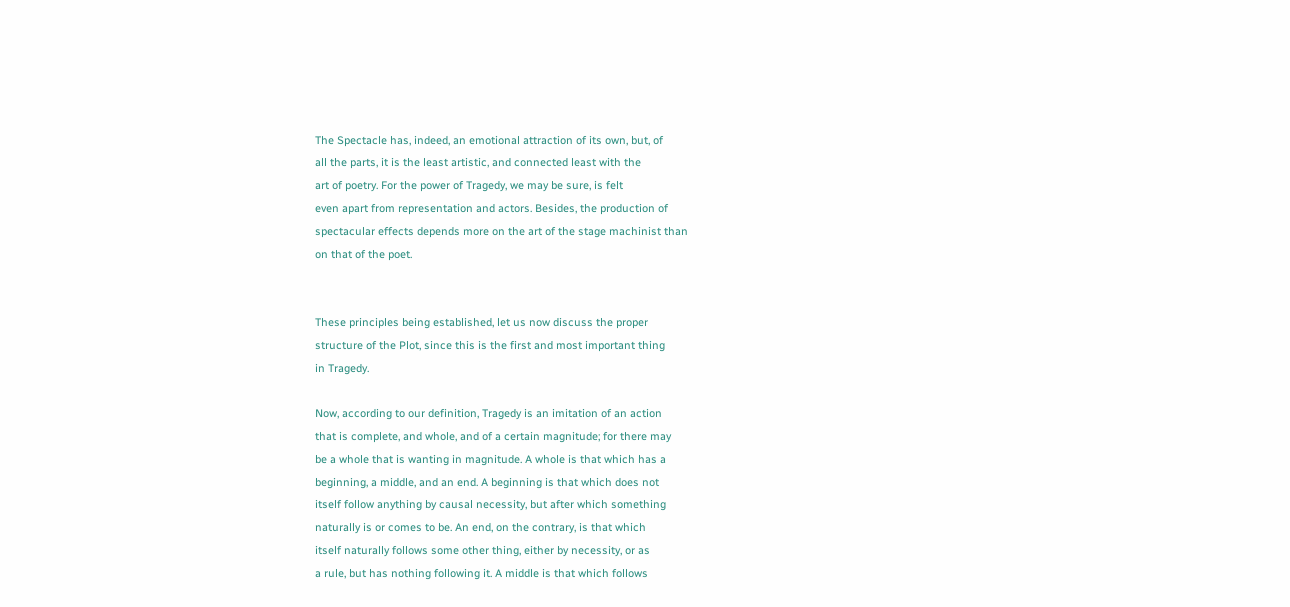The Spectacle has, indeed, an emotional attraction of its own, but, of
all the parts, it is the least artistic, and connected least with the
art of poetry. For the power of Tragedy, we may be sure, is felt
even apart from representation and actors. Besides, the production of
spectacular effects depends more on the art of the stage machinist than
on that of the poet.


These principles being established, let us now discuss the proper
structure of the Plot, since this is the first and most important thing
in Tragedy.

Now, according to our definition, Tragedy is an imitation of an action
that is complete, and whole, and of a certain magnitude; for there may
be a whole that is wanting in magnitude. A whole is that which has a
beginning, a middle, and an end. A beginning is that which does not
itself follow anything by causal necessity, but after which something
naturally is or comes to be. An end, on the contrary, is that which
itself naturally follows some other thing, either by necessity, or as
a rule, but has nothing following it. A middle is that which follows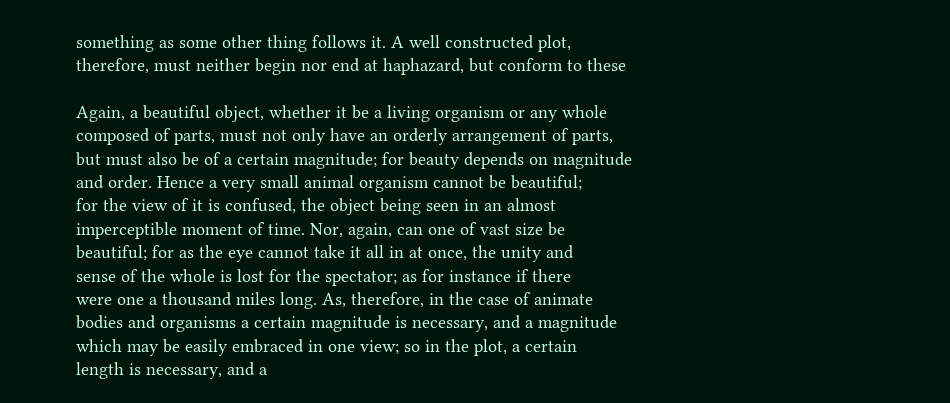something as some other thing follows it. A well constructed plot,
therefore, must neither begin nor end at haphazard, but conform to these

Again, a beautiful object, whether it be a living organism or any whole
composed of parts, must not only have an orderly arrangement of parts,
but must also be of a certain magnitude; for beauty depends on magnitude
and order. Hence a very small animal organism cannot be beautiful;
for the view of it is confused, the object being seen in an almost
imperceptible moment of time. Nor, again, can one of vast size be
beautiful; for as the eye cannot take it all in at once, the unity and
sense of the whole is lost for the spectator; as for instance if there
were one a thousand miles long. As, therefore, in the case of animate
bodies and organisms a certain magnitude is necessary, and a magnitude
which may be easily embraced in one view; so in the plot, a certain
length is necessary, and a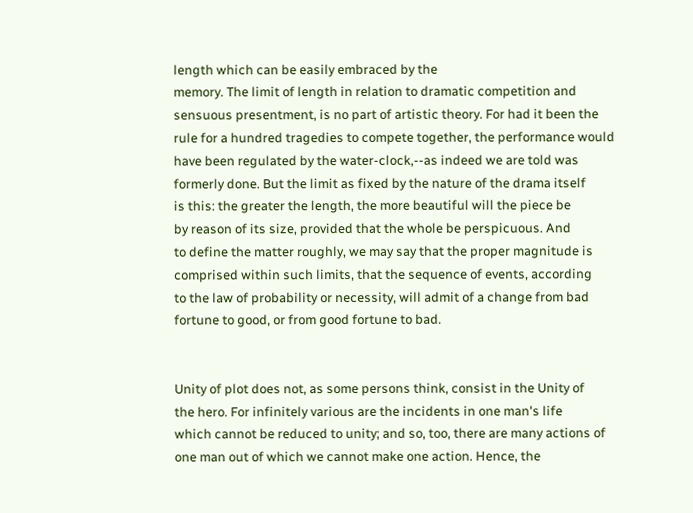length which can be easily embraced by the
memory. The limit of length in relation to dramatic competition and
sensuous presentment, is no part of artistic theory. For had it been the
rule for a hundred tragedies to compete together, the performance would
have been regulated by the water-clock,--as indeed we are told was
formerly done. But the limit as fixed by the nature of the drama itself
is this: the greater the length, the more beautiful will the piece be
by reason of its size, provided that the whole be perspicuous. And
to define the matter roughly, we may say that the proper magnitude is
comprised within such limits, that the sequence of events, according
to the law of probability or necessity, will admit of a change from bad
fortune to good, or from good fortune to bad.


Unity of plot does not, as some persons think, consist in the Unity of
the hero. For infinitely various are the incidents in one man's life
which cannot be reduced to unity; and so, too, there are many actions of
one man out of which we cannot make one action. Hence, the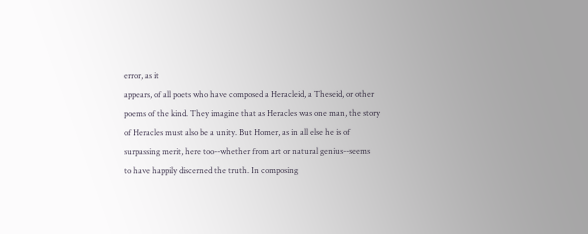error, as it
appears, of all poets who have composed a Heracleid, a Theseid, or other
poems of the kind. They imagine that as Heracles was one man, the story
of Heracles must also be a unity. But Homer, as in all else he is of
surpassing merit, here too--whether from art or natural genius--seems
to have happily discerned the truth. In composing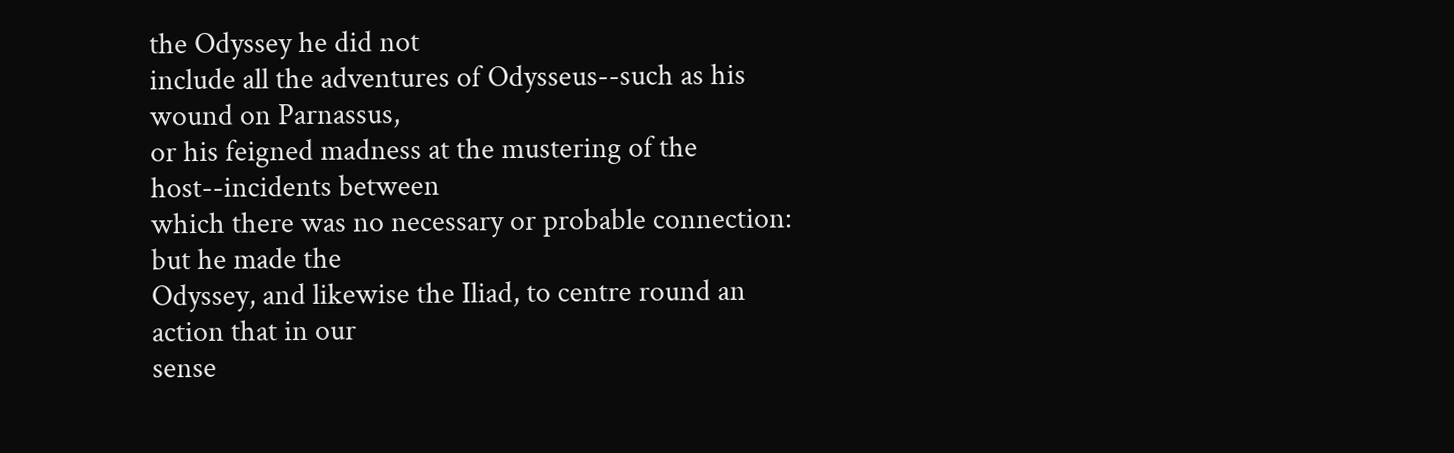the Odyssey he did not
include all the adventures of Odysseus--such as his wound on Parnassus,
or his feigned madness at the mustering of the host--incidents between
which there was no necessary or probable connection: but he made the
Odyssey, and likewise the Iliad, to centre round an action that in our
sense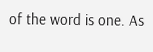of the word is one. As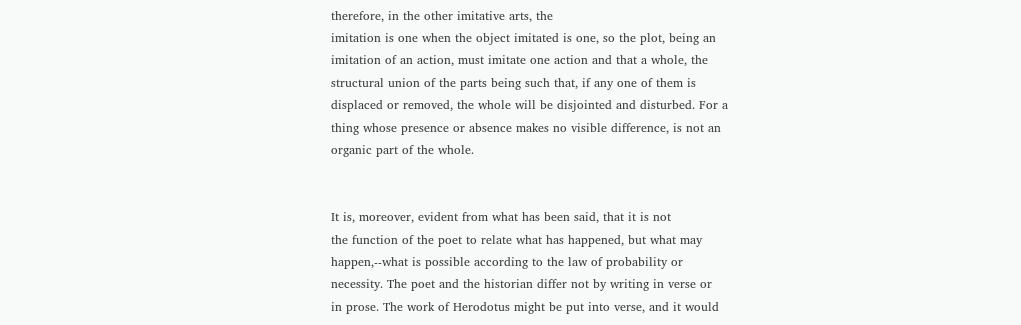therefore, in the other imitative arts, the
imitation is one when the object imitated is one, so the plot, being an
imitation of an action, must imitate one action and that a whole, the
structural union of the parts being such that, if any one of them is
displaced or removed, the whole will be disjointed and disturbed. For a
thing whose presence or absence makes no visible difference, is not an
organic part of the whole.


It is, moreover, evident from what has been said, that it is not
the function of the poet to relate what has happened, but what may
happen,--what is possible according to the law of probability or
necessity. The poet and the historian differ not by writing in verse or
in prose. The work of Herodotus might be put into verse, and it would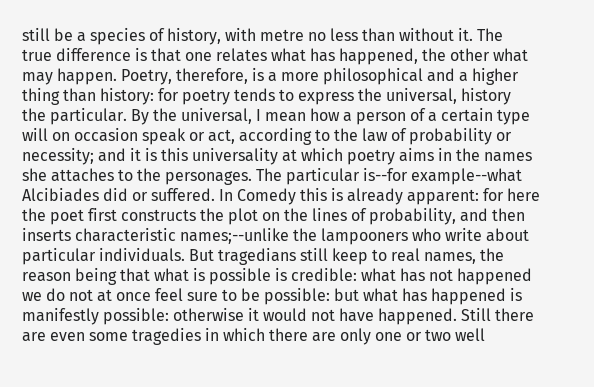still be a species of history, with metre no less than without it. The
true difference is that one relates what has happened, the other what
may happen. Poetry, therefore, is a more philosophical and a higher
thing than history: for poetry tends to express the universal, history
the particular. By the universal, I mean how a person of a certain type
will on occasion speak or act, according to the law of probability or
necessity; and it is this universality at which poetry aims in the names
she attaches to the personages. The particular is--for example--what
Alcibiades did or suffered. In Comedy this is already apparent: for here
the poet first constructs the plot on the lines of probability, and then
inserts characteristic names;--unlike the lampooners who write about
particular individuals. But tragedians still keep to real names, the
reason being that what is possible is credible: what has not happened
we do not at once feel sure to be possible: but what has happened is
manifestly possible: otherwise it would not have happened. Still there
are even some tragedies in which there are only one or two well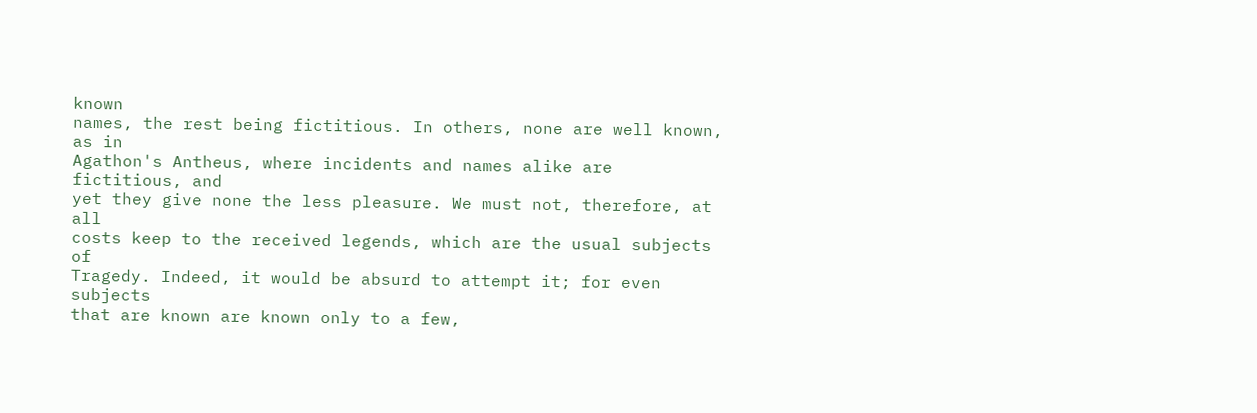known
names, the rest being fictitious. In others, none are well known, as in
Agathon's Antheus, where incidents and names alike are fictitious, and
yet they give none the less pleasure. We must not, therefore, at all
costs keep to the received legends, which are the usual subjects of
Tragedy. Indeed, it would be absurd to attempt it; for even subjects
that are known are known only to a few,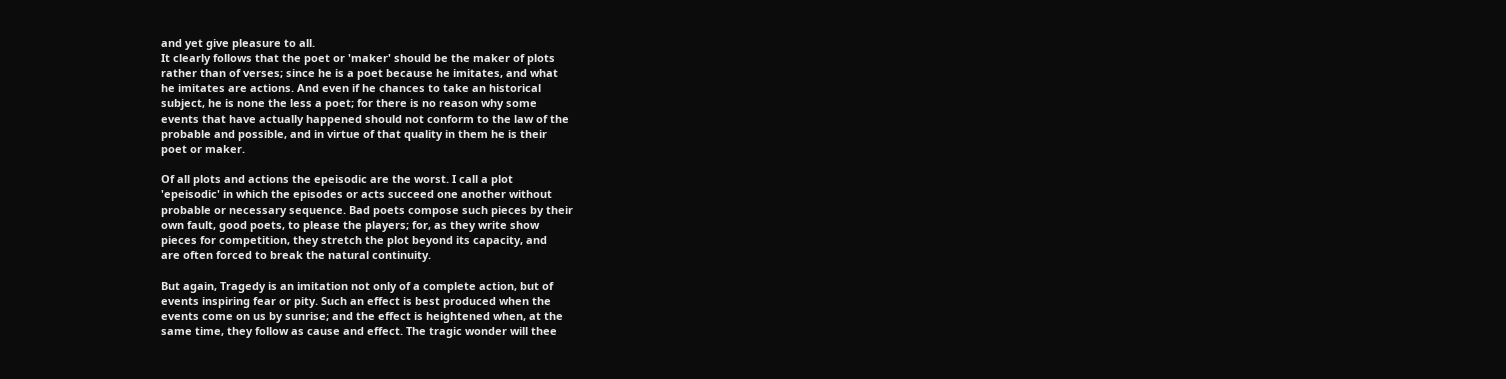and yet give pleasure to all.
It clearly follows that the poet or 'maker' should be the maker of plots
rather than of verses; since he is a poet because he imitates, and what
he imitates are actions. And even if he chances to take an historical
subject, he is none the less a poet; for there is no reason why some
events that have actually happened should not conform to the law of the
probable and possible, and in virtue of that quality in them he is their
poet or maker.

Of all plots and actions the epeisodic are the worst. I call a plot
'epeisodic' in which the episodes or acts succeed one another without
probable or necessary sequence. Bad poets compose such pieces by their
own fault, good poets, to please the players; for, as they write show
pieces for competition, they stretch the plot beyond its capacity, and
are often forced to break the natural continuity.

But again, Tragedy is an imitation not only of a complete action, but of
events inspiring fear or pity. Such an effect is best produced when the
events come on us by sunrise; and the effect is heightened when, at the
same time, they follow as cause and effect. The tragic wonder will thee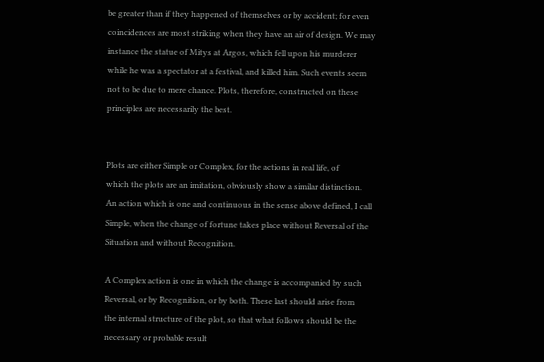be greater than if they happened of themselves or by accident; for even
coincidences are most striking when they have an air of design. We may
instance the statue of Mitys at Argos, which fell upon his murderer
while he was a spectator at a festival, and killed him. Such events seem
not to be due to mere chance. Plots, therefore, constructed on these
principles are necessarily the best.


Plots are either Simple or Complex, for the actions in real life, of
which the plots are an imitation, obviously show a similar distinction.
An action which is one and continuous in the sense above defined, I call
Simple, when the change of fortune takes place without Reversal of the
Situation and without Recognition.

A Complex action is one in which the change is accompanied by such
Reversal, or by Recognition, or by both. These last should arise from
the internal structure of the plot, so that what follows should be the
necessary or probable result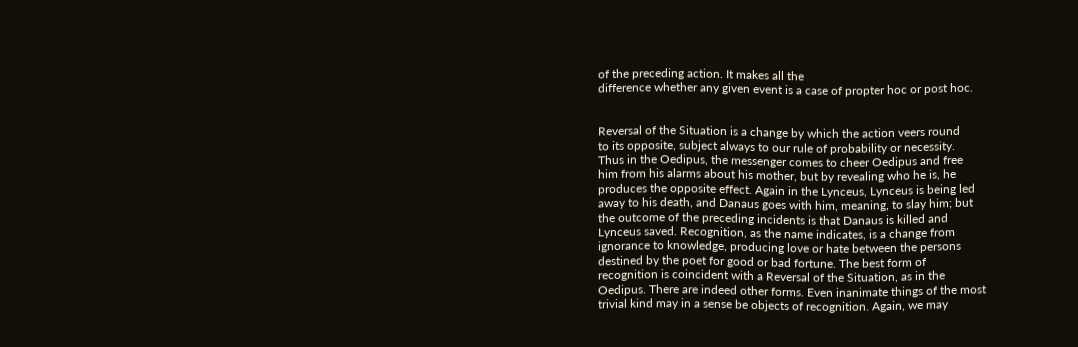of the preceding action. It makes all the
difference whether any given event is a case of propter hoc or post hoc.


Reversal of the Situation is a change by which the action veers round
to its opposite, subject always to our rule of probability or necessity.
Thus in the Oedipus, the messenger comes to cheer Oedipus and free
him from his alarms about his mother, but by revealing who he is, he
produces the opposite effect. Again in the Lynceus, Lynceus is being led
away to his death, and Danaus goes with him, meaning, to slay him; but
the outcome of the preceding incidents is that Danaus is killed and
Lynceus saved. Recognition, as the name indicates, is a change from
ignorance to knowledge, producing love or hate between the persons
destined by the poet for good or bad fortune. The best form of
recognition is coincident with a Reversal of the Situation, as in the
Oedipus. There are indeed other forms. Even inanimate things of the most
trivial kind may in a sense be objects of recognition. Again, we may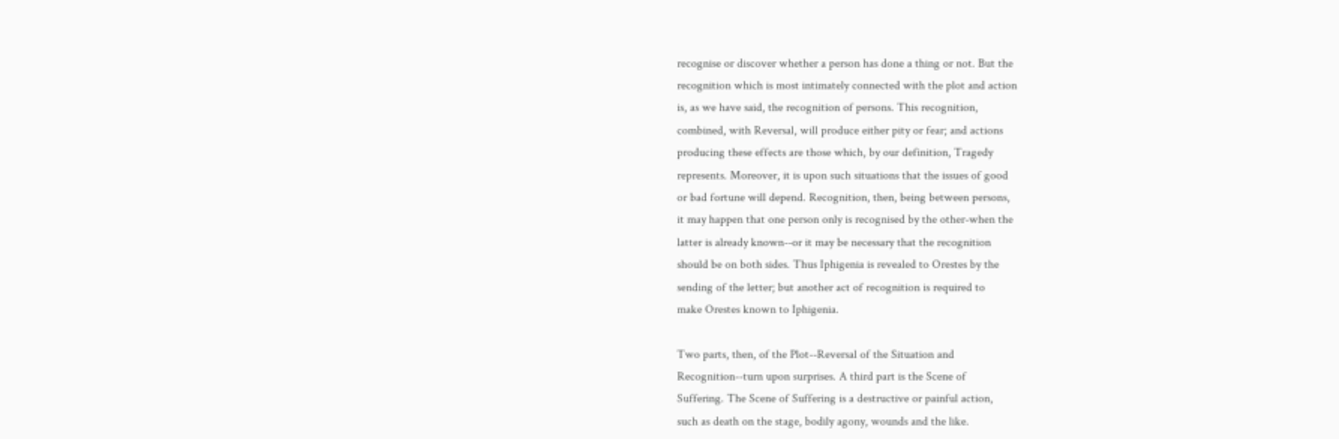recognise or discover whether a person has done a thing or not. But the
recognition which is most intimately connected with the plot and action
is, as we have said, the recognition of persons. This recognition,
combined, with Reversal, will produce either pity or fear; and actions
producing these effects are those which, by our definition, Tragedy
represents. Moreover, it is upon such situations that the issues of good
or bad fortune will depend. Recognition, then, being between persons,
it may happen that one person only is recognised by the other-when the
latter is already known--or it may be necessary that the recognition
should be on both sides. Thus Iphigenia is revealed to Orestes by the
sending of the letter; but another act of recognition is required to
make Orestes known to Iphigenia.

Two parts, then, of the Plot--Reversal of the Situation and
Recognition--turn upon surprises. A third part is the Scene of
Suffering. The Scene of Suffering is a destructive or painful action,
such as death on the stage, bodily agony, wounds and the like.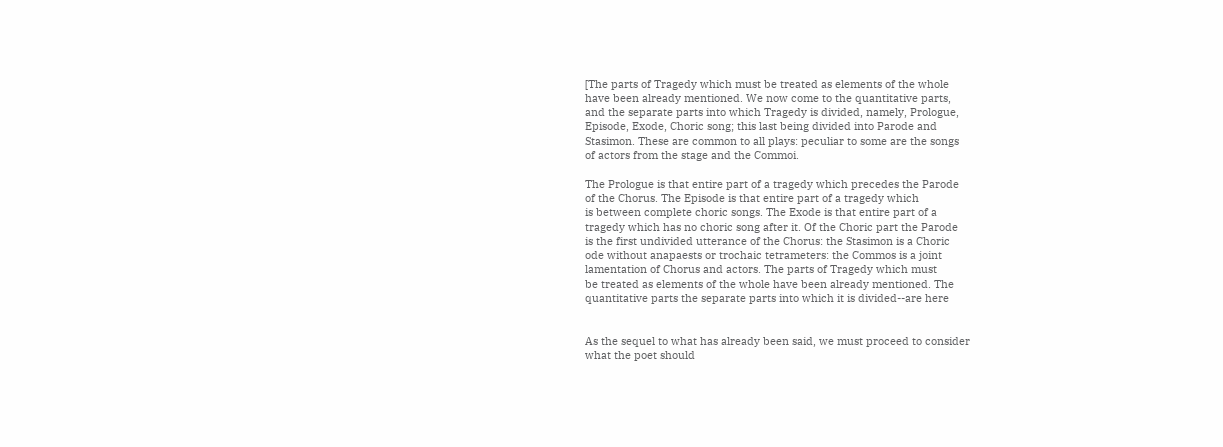[The parts of Tragedy which must be treated as elements of the whole
have been already mentioned. We now come to the quantitative parts,
and the separate parts into which Tragedy is divided, namely, Prologue,
Episode, Exode, Choric song; this last being divided into Parode and
Stasimon. These are common to all plays: peculiar to some are the songs
of actors from the stage and the Commoi.

The Prologue is that entire part of a tragedy which precedes the Parode
of the Chorus. The Episode is that entire part of a tragedy which
is between complete choric songs. The Exode is that entire part of a
tragedy which has no choric song after it. Of the Choric part the Parode
is the first undivided utterance of the Chorus: the Stasimon is a Choric
ode without anapaests or trochaic tetrameters: the Commos is a joint
lamentation of Chorus and actors. The parts of Tragedy which must
be treated as elements of the whole have been already mentioned. The
quantitative parts the separate parts into which it is divided--are here


As the sequel to what has already been said, we must proceed to consider
what the poet should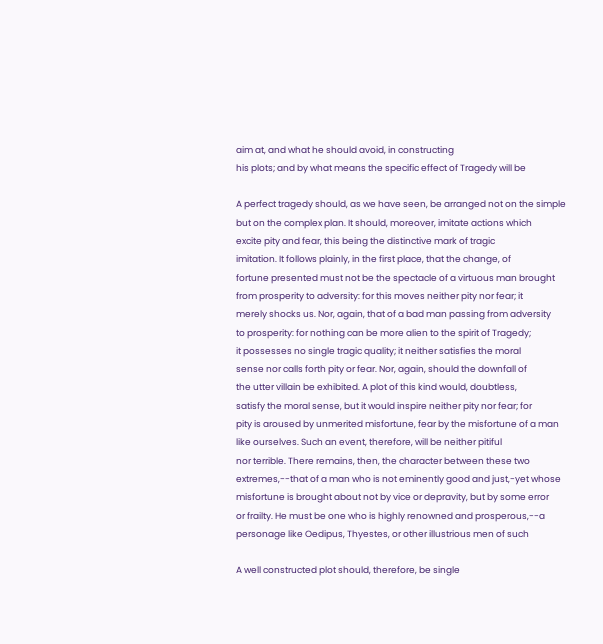aim at, and what he should avoid, in constructing
his plots; and by what means the specific effect of Tragedy will be

A perfect tragedy should, as we have seen, be arranged not on the simple
but on the complex plan. It should, moreover, imitate actions which
excite pity and fear, this being the distinctive mark of tragic
imitation. It follows plainly, in the first place, that the change, of
fortune presented must not be the spectacle of a virtuous man brought
from prosperity to adversity: for this moves neither pity nor fear; it
merely shocks us. Nor, again, that of a bad man passing from adversity
to prosperity: for nothing can be more alien to the spirit of Tragedy;
it possesses no single tragic quality; it neither satisfies the moral
sense nor calls forth pity or fear. Nor, again, should the downfall of
the utter villain be exhibited. A plot of this kind would, doubtless,
satisfy the moral sense, but it would inspire neither pity nor fear; for
pity is aroused by unmerited misfortune, fear by the misfortune of a man
like ourselves. Such an event, therefore, will be neither pitiful
nor terrible. There remains, then, the character between these two
extremes,--that of a man who is not eminently good and just,-yet whose
misfortune is brought about not by vice or depravity, but by some error
or frailty. He must be one who is highly renowned and prosperous,--a
personage like Oedipus, Thyestes, or other illustrious men of such

A well constructed plot should, therefore, be single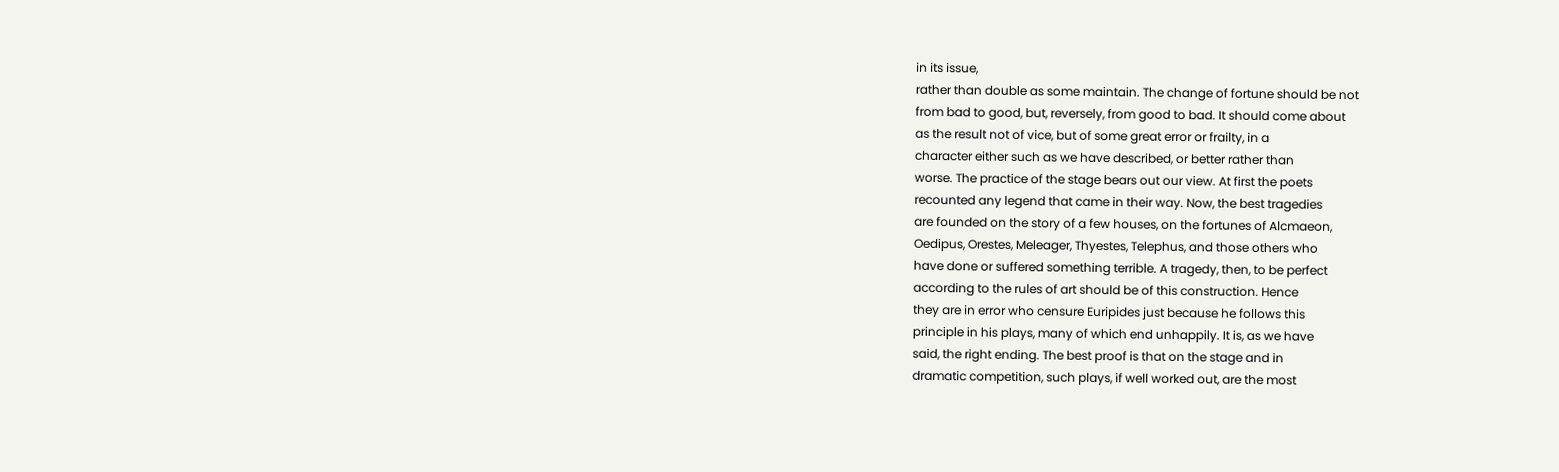in its issue,
rather than double as some maintain. The change of fortune should be not
from bad to good, but, reversely, from good to bad. It should come about
as the result not of vice, but of some great error or frailty, in a
character either such as we have described, or better rather than
worse. The practice of the stage bears out our view. At first the poets
recounted any legend that came in their way. Now, the best tragedies
are founded on the story of a few houses, on the fortunes of Alcmaeon,
Oedipus, Orestes, Meleager, Thyestes, Telephus, and those others who
have done or suffered something terrible. A tragedy, then, to be perfect
according to the rules of art should be of this construction. Hence
they are in error who censure Euripides just because he follows this
principle in his plays, many of which end unhappily. It is, as we have
said, the right ending. The best proof is that on the stage and in
dramatic competition, such plays, if well worked out, are the most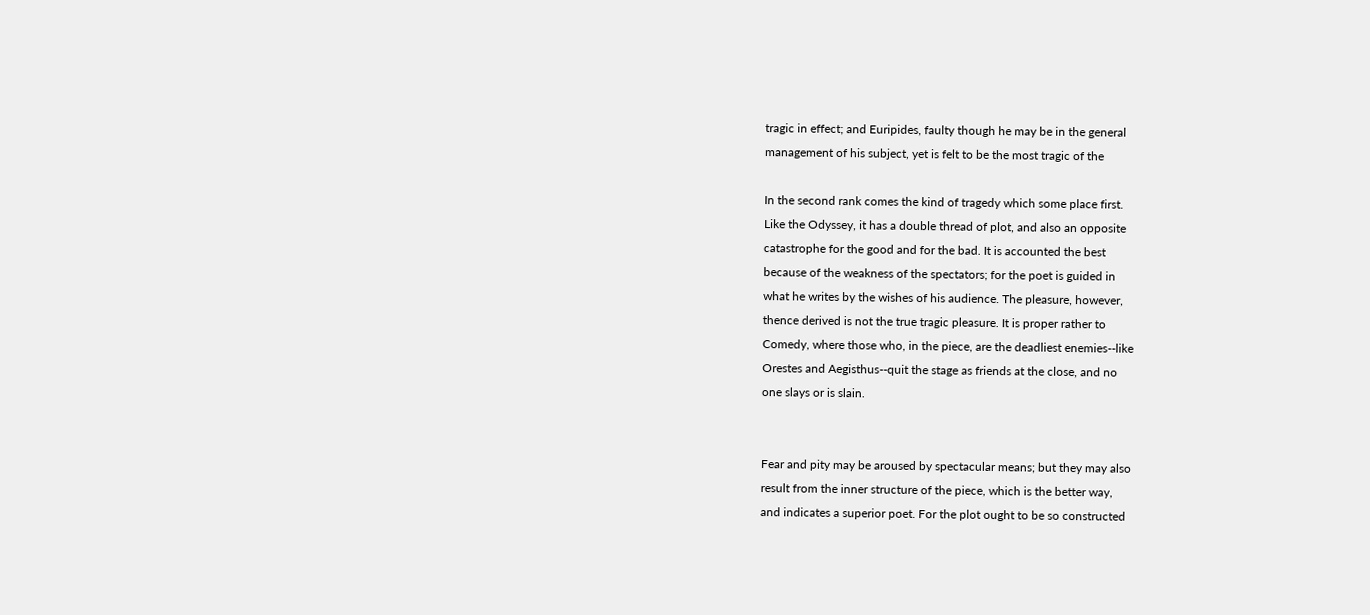tragic in effect; and Euripides, faulty though he may be in the general
management of his subject, yet is felt to be the most tragic of the

In the second rank comes the kind of tragedy which some place first.
Like the Odyssey, it has a double thread of plot, and also an opposite
catastrophe for the good and for the bad. It is accounted the best
because of the weakness of the spectators; for the poet is guided in
what he writes by the wishes of his audience. The pleasure, however,
thence derived is not the true tragic pleasure. It is proper rather to
Comedy, where those who, in the piece, are the deadliest enemies--like
Orestes and Aegisthus--quit the stage as friends at the close, and no
one slays or is slain.


Fear and pity may be aroused by spectacular means; but they may also
result from the inner structure of the piece, which is the better way,
and indicates a superior poet. For the plot ought to be so constructed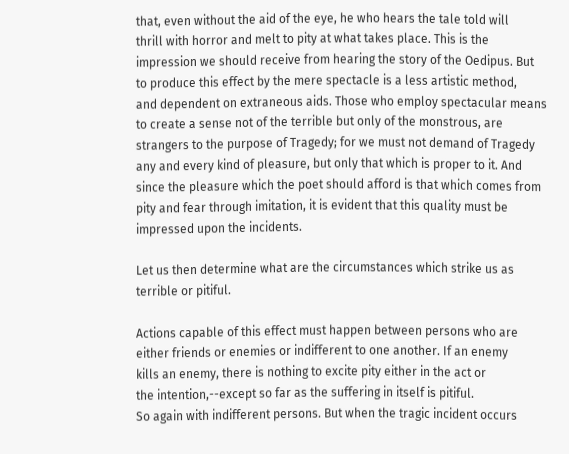that, even without the aid of the eye, he who hears the tale told will
thrill with horror and melt to pity at what takes place. This is the
impression we should receive from hearing the story of the Oedipus. But
to produce this effect by the mere spectacle is a less artistic method,
and dependent on extraneous aids. Those who employ spectacular means
to create a sense not of the terrible but only of the monstrous, are
strangers to the purpose of Tragedy; for we must not demand of Tragedy
any and every kind of pleasure, but only that which is proper to it. And
since the pleasure which the poet should afford is that which comes from
pity and fear through imitation, it is evident that this quality must be
impressed upon the incidents.

Let us then determine what are the circumstances which strike us as
terrible or pitiful.

Actions capable of this effect must happen between persons who are
either friends or enemies or indifferent to one another. If an enemy
kills an enemy, there is nothing to excite pity either in the act or
the intention,--except so far as the suffering in itself is pitiful.
So again with indifferent persons. But when the tragic incident occurs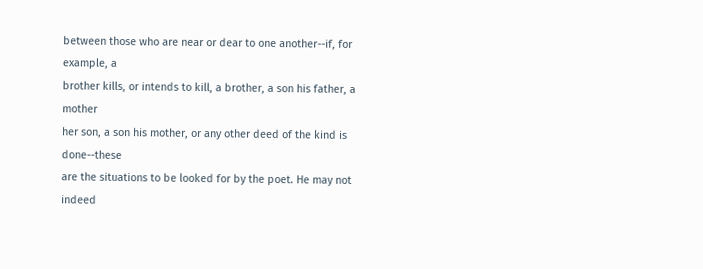between those who are near or dear to one another--if, for example, a
brother kills, or intends to kill, a brother, a son his father, a mother
her son, a son his mother, or any other deed of the kind is done--these
are the situations to be looked for by the poet. He may not indeed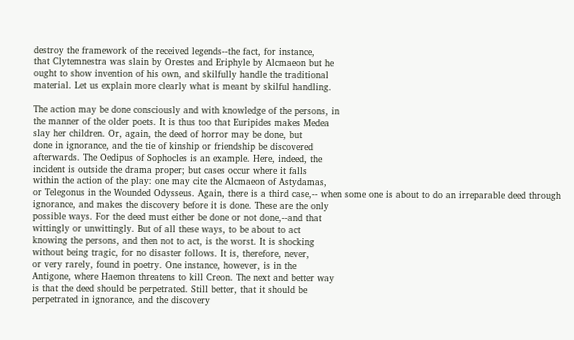destroy the framework of the received legends--the fact, for instance,
that Clytemnestra was slain by Orestes and Eriphyle by Alcmaeon but he
ought to show invention of his own, and skilfully handle the traditional
material. Let us explain more clearly what is meant by skilful handling.

The action may be done consciously and with knowledge of the persons, in
the manner of the older poets. It is thus too that Euripides makes Medea
slay her children. Or, again, the deed of horror may be done, but
done in ignorance, and the tie of kinship or friendship be discovered
afterwards. The Oedipus of Sophocles is an example. Here, indeed, the
incident is outside the drama proper; but cases occur where it falls
within the action of the play: one may cite the Alcmaeon of Astydamas,
or Telegonus in the Wounded Odysseus. Again, there is a third case,-- when some one is about to do an irreparable deed through
ignorance, and makes the discovery before it is done. These are the only
possible ways. For the deed must either be done or not done,--and that
wittingly or unwittingly. But of all these ways, to be about to act
knowing the persons, and then not to act, is the worst. It is shocking
without being tragic, for no disaster follows. It is, therefore, never,
or very rarely, found in poetry. One instance, however, is in the
Antigone, where Haemon threatens to kill Creon. The next and better way
is that the deed should be perpetrated. Still better, that it should be
perpetrated in ignorance, and the discovery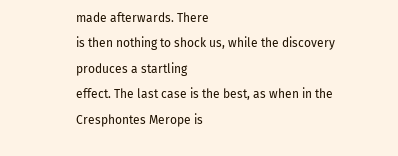made afterwards. There
is then nothing to shock us, while the discovery produces a startling
effect. The last case is the best, as when in the Cresphontes Merope is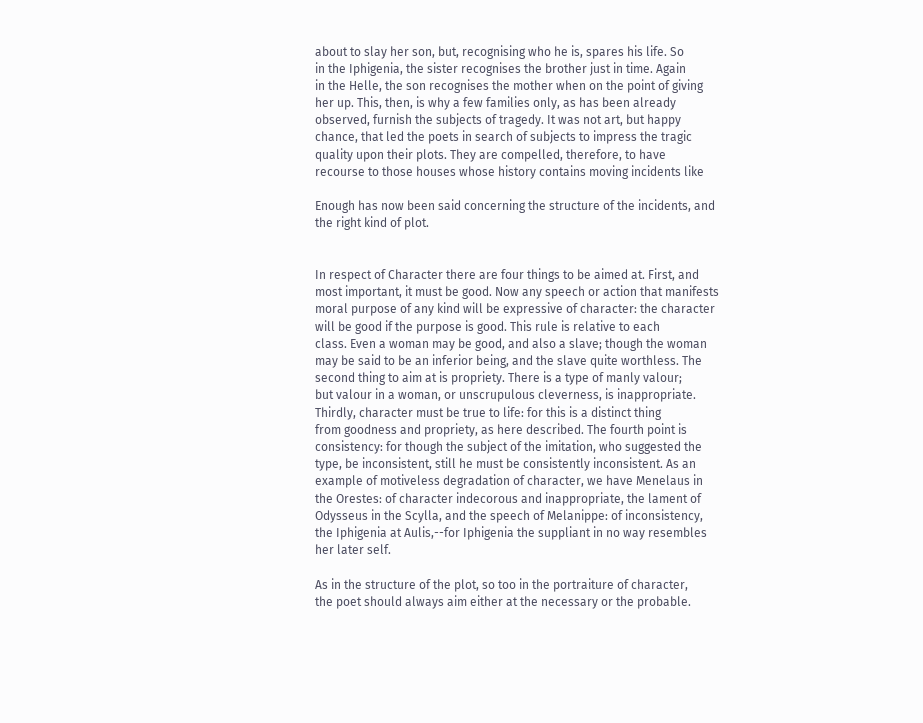about to slay her son, but, recognising who he is, spares his life. So
in the Iphigenia, the sister recognises the brother just in time. Again
in the Helle, the son recognises the mother when on the point of giving
her up. This, then, is why a few families only, as has been already
observed, furnish the subjects of tragedy. It was not art, but happy
chance, that led the poets in search of subjects to impress the tragic
quality upon their plots. They are compelled, therefore, to have
recourse to those houses whose history contains moving incidents like

Enough has now been said concerning the structure of the incidents, and
the right kind of plot.


In respect of Character there are four things to be aimed at. First, and
most important, it must be good. Now any speech or action that manifests
moral purpose of any kind will be expressive of character: the character
will be good if the purpose is good. This rule is relative to each
class. Even a woman may be good, and also a slave; though the woman
may be said to be an inferior being, and the slave quite worthless. The
second thing to aim at is propriety. There is a type of manly valour;
but valour in a woman, or unscrupulous cleverness, is inappropriate.
Thirdly, character must be true to life: for this is a distinct thing
from goodness and propriety, as here described. The fourth point is
consistency: for though the subject of the imitation, who suggested the
type, be inconsistent, still he must be consistently inconsistent. As an
example of motiveless degradation of character, we have Menelaus in
the Orestes: of character indecorous and inappropriate, the lament of
Odysseus in the Scylla, and the speech of Melanippe: of inconsistency,
the Iphigenia at Aulis,--for Iphigenia the suppliant in no way resembles
her later self.

As in the structure of the plot, so too in the portraiture of character,
the poet should always aim either at the necessary or the probable.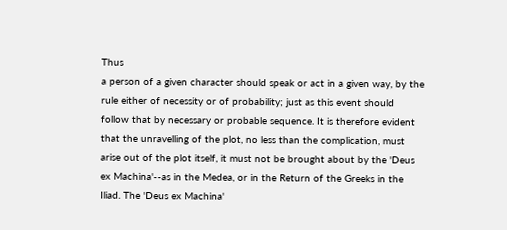Thus
a person of a given character should speak or act in a given way, by the
rule either of necessity or of probability; just as this event should
follow that by necessary or probable sequence. It is therefore evident
that the unravelling of the plot, no less than the complication, must
arise out of the plot itself, it must not be brought about by the 'Deus
ex Machina'--as in the Medea, or in the Return of the Greeks in the
Iliad. The 'Deus ex Machina'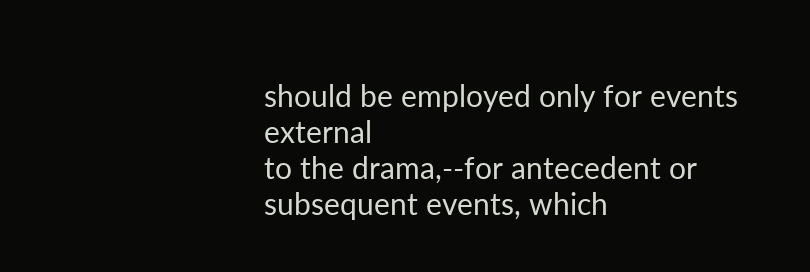should be employed only for events external
to the drama,--for antecedent or subsequent events, which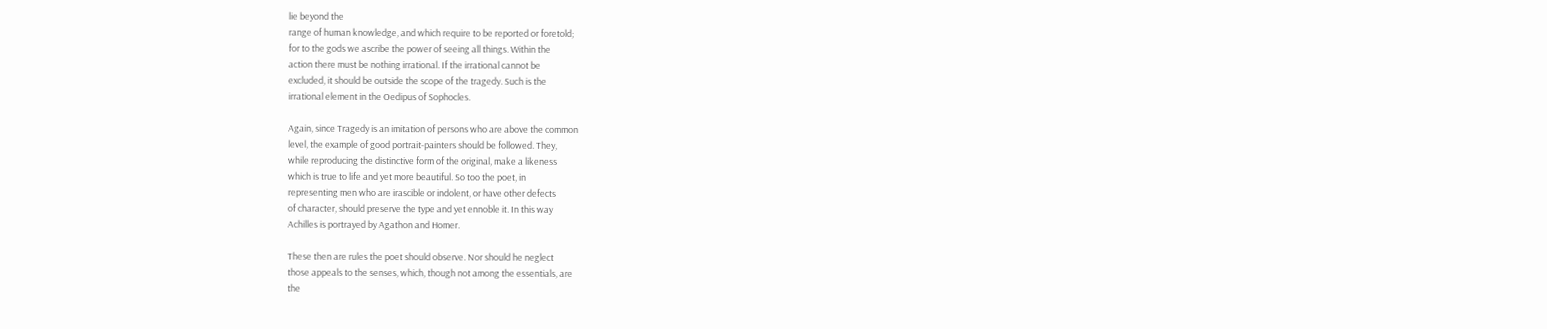lie beyond the
range of human knowledge, and which require to be reported or foretold;
for to the gods we ascribe the power of seeing all things. Within the
action there must be nothing irrational. If the irrational cannot be
excluded, it should be outside the scope of the tragedy. Such is the
irrational element in the Oedipus of Sophocles.

Again, since Tragedy is an imitation of persons who are above the common
level, the example of good portrait-painters should be followed. They,
while reproducing the distinctive form of the original, make a likeness
which is true to life and yet more beautiful. So too the poet, in
representing men who are irascible or indolent, or have other defects
of character, should preserve the type and yet ennoble it. In this way
Achilles is portrayed by Agathon and Homer.

These then are rules the poet should observe. Nor should he neglect
those appeals to the senses, which, though not among the essentials, are
the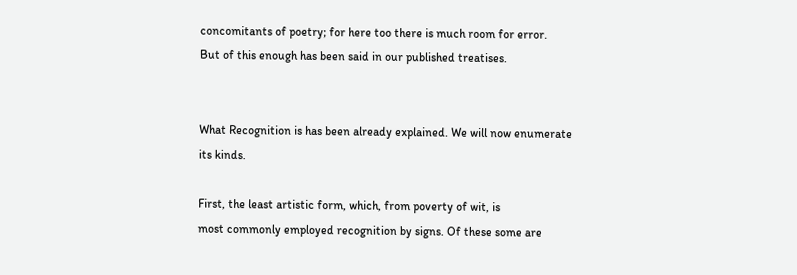concomitants of poetry; for here too there is much room for error.
But of this enough has been said in our published treatises.


What Recognition is has been already explained. We will now enumerate
its kinds.

First, the least artistic form, which, from poverty of wit, is
most commonly employed recognition by signs. Of these some are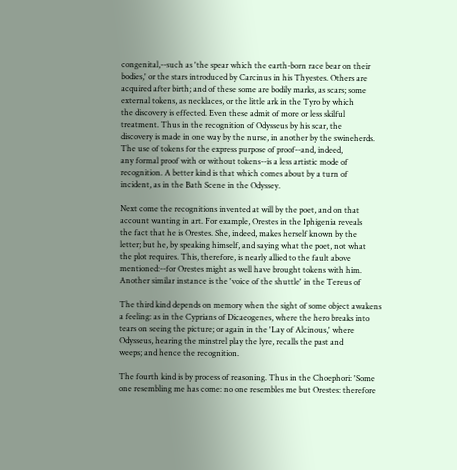congenital,--such as 'the spear which the earth-born race bear on their
bodies,' or the stars introduced by Carcinus in his Thyestes. Others are
acquired after birth; and of these some are bodily marks, as scars; some
external tokens, as necklaces, or the little ark in the Tyro by which
the discovery is effected. Even these admit of more or less skilful
treatment. Thus in the recognition of Odysseus by his scar, the
discovery is made in one way by the nurse, in another by the swineherds.
The use of tokens for the express purpose of proof--and, indeed,
any formal proof with or without tokens--is a less artistic mode of
recognition. A better kind is that which comes about by a turn of
incident, as in the Bath Scene in the Odyssey.

Next come the recognitions invented at will by the poet, and on that
account wanting in art. For example, Orestes in the Iphigenia reveals
the fact that he is Orestes. She, indeed, makes herself known by the
letter; but he, by speaking himself, and saying what the poet, not what
the plot requires. This, therefore, is nearly allied to the fault above
mentioned:--for Orestes might as well have brought tokens with him.
Another similar instance is the 'voice of the shuttle' in the Tereus of

The third kind depends on memory when the sight of some object awakens
a feeling: as in the Cyprians of Dicaeogenes, where the hero breaks into
tears on seeing the picture; or again in the 'Lay of Alcinous,' where
Odysseus, hearing the minstrel play the lyre, recalls the past and
weeps; and hence the recognition.

The fourth kind is by process of reasoning. Thus in the Choephori: 'Some
one resembling me has come: no one resembles me but Orestes: therefore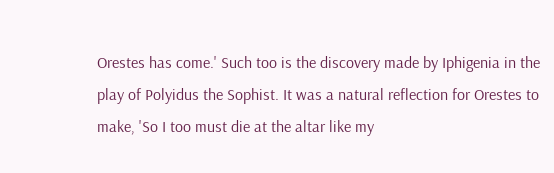Orestes has come.' Such too is the discovery made by Iphigenia in the
play of Polyidus the Sophist. It was a natural reflection for Orestes to
make, 'So I too must die at the altar like my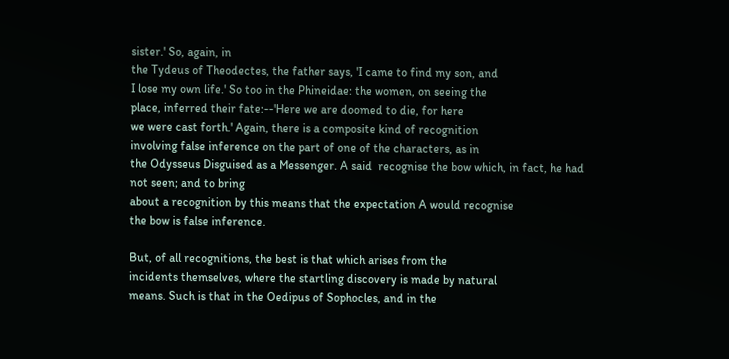sister.' So, again, in
the Tydeus of Theodectes, the father says, 'I came to find my son, and
I lose my own life.' So too in the Phineidae: the women, on seeing the
place, inferred their fate:--'Here we are doomed to die, for here
we were cast forth.' Again, there is a composite kind of recognition
involving false inference on the part of one of the characters, as in
the Odysseus Disguised as a Messenger. A said  recognise the bow which, in fact, he had not seen; and to bring
about a recognition by this means that the expectation A would recognise
the bow is false inference.

But, of all recognitions, the best is that which arises from the
incidents themselves, where the startling discovery is made by natural
means. Such is that in the Oedipus of Sophocles, and in the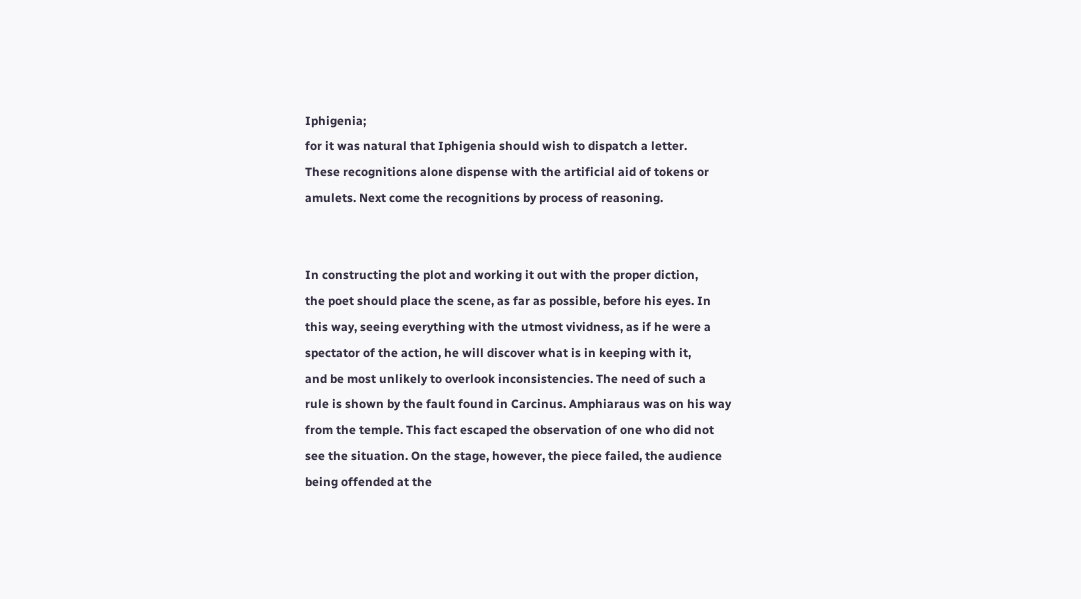Iphigenia;
for it was natural that Iphigenia should wish to dispatch a letter.
These recognitions alone dispense with the artificial aid of tokens or
amulets. Next come the recognitions by process of reasoning.


In constructing the plot and working it out with the proper diction,
the poet should place the scene, as far as possible, before his eyes. In
this way, seeing everything with the utmost vividness, as if he were a
spectator of the action, he will discover what is in keeping with it,
and be most unlikely to overlook inconsistencies. The need of such a
rule is shown by the fault found in Carcinus. Amphiaraus was on his way
from the temple. This fact escaped the observation of one who did not
see the situation. On the stage, however, the piece failed, the audience
being offended at the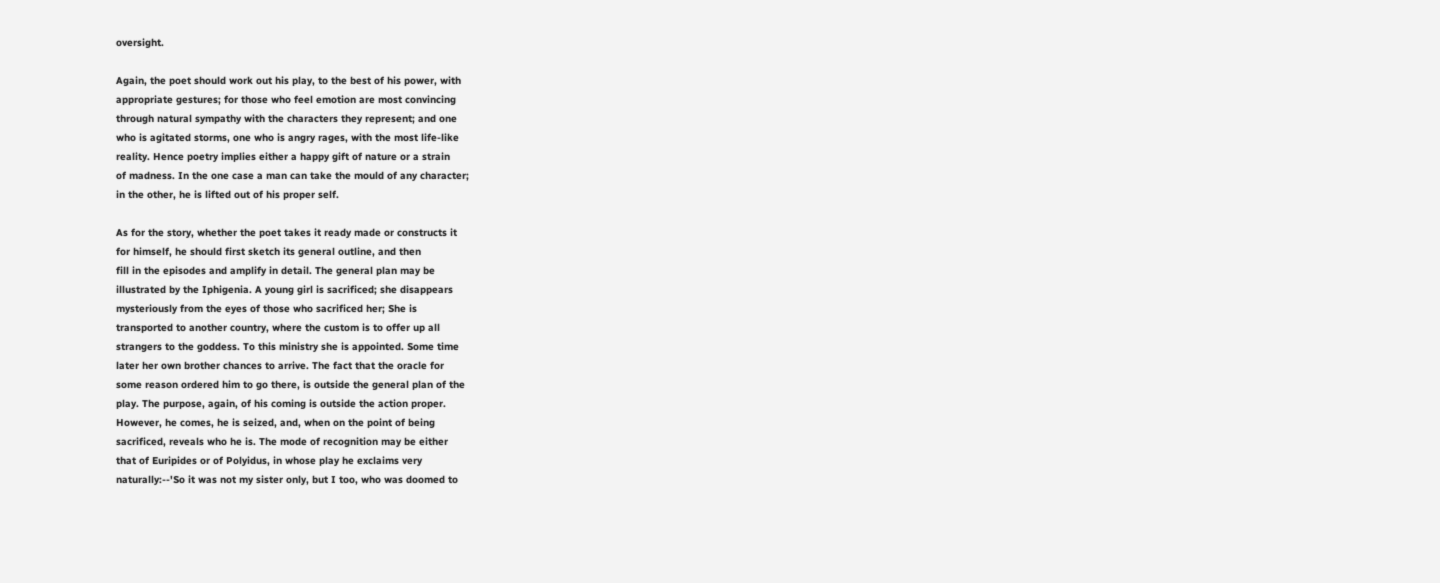oversight.

Again, the poet should work out his play, to the best of his power, with
appropriate gestures; for those who feel emotion are most convincing
through natural sympathy with the characters they represent; and one
who is agitated storms, one who is angry rages, with the most life-like
reality. Hence poetry implies either a happy gift of nature or a strain
of madness. In the one case a man can take the mould of any character;
in the other, he is lifted out of his proper self.

As for the story, whether the poet takes it ready made or constructs it
for himself, he should first sketch its general outline, and then
fill in the episodes and amplify in detail. The general plan may be
illustrated by the Iphigenia. A young girl is sacrificed; she disappears
mysteriously from the eyes of those who sacrificed her; She is
transported to another country, where the custom is to offer up all
strangers to the goddess. To this ministry she is appointed. Some time
later her own brother chances to arrive. The fact that the oracle for
some reason ordered him to go there, is outside the general plan of the
play. The purpose, again, of his coming is outside the action proper.
However, he comes, he is seized, and, when on the point of being
sacrificed, reveals who he is. The mode of recognition may be either
that of Euripides or of Polyidus, in whose play he exclaims very
naturally:--'So it was not my sister only, but I too, who was doomed to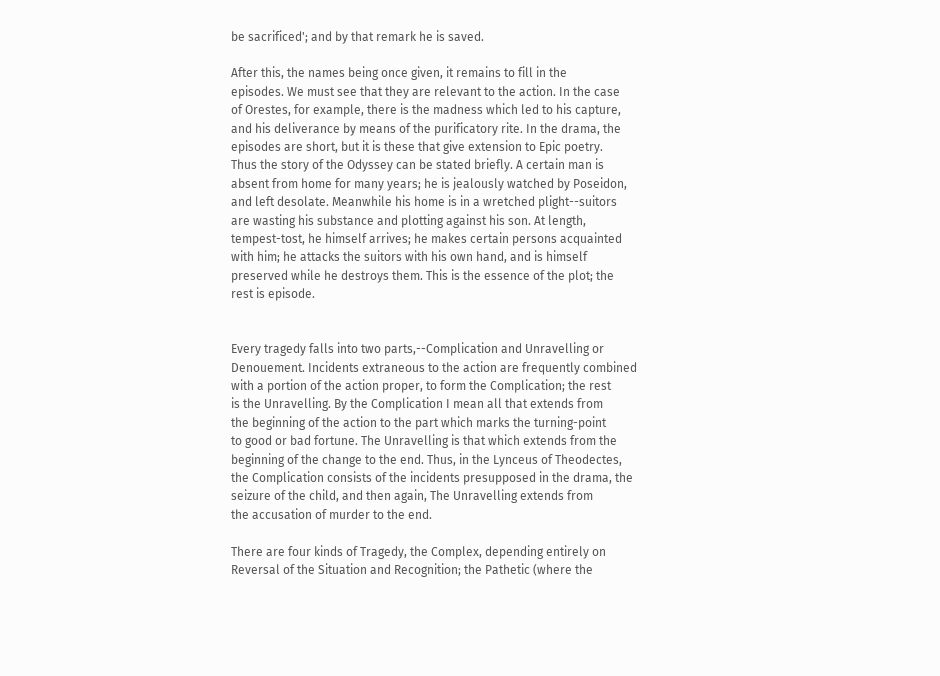be sacrificed'; and by that remark he is saved.

After this, the names being once given, it remains to fill in the
episodes. We must see that they are relevant to the action. In the case
of Orestes, for example, there is the madness which led to his capture,
and his deliverance by means of the purificatory rite. In the drama, the
episodes are short, but it is these that give extension to Epic poetry.
Thus the story of the Odyssey can be stated briefly. A certain man is
absent from home for many years; he is jealously watched by Poseidon,
and left desolate. Meanwhile his home is in a wretched plight--suitors
are wasting his substance and plotting against his son. At length,
tempest-tost, he himself arrives; he makes certain persons acquainted
with him; he attacks the suitors with his own hand, and is himself
preserved while he destroys them. This is the essence of the plot; the
rest is episode.


Every tragedy falls into two parts,--Complication and Unravelling or
Denouement. Incidents extraneous to the action are frequently combined
with a portion of the action proper, to form the Complication; the rest
is the Unravelling. By the Complication I mean all that extends from
the beginning of the action to the part which marks the turning-point
to good or bad fortune. The Unravelling is that which extends from the
beginning of the change to the end. Thus, in the Lynceus of Theodectes,
the Complication consists of the incidents presupposed in the drama, the
seizure of the child, and then again, The Unravelling extends from
the accusation of murder to the end.

There are four kinds of Tragedy, the Complex, depending entirely on
Reversal of the Situation and Recognition; the Pathetic (where the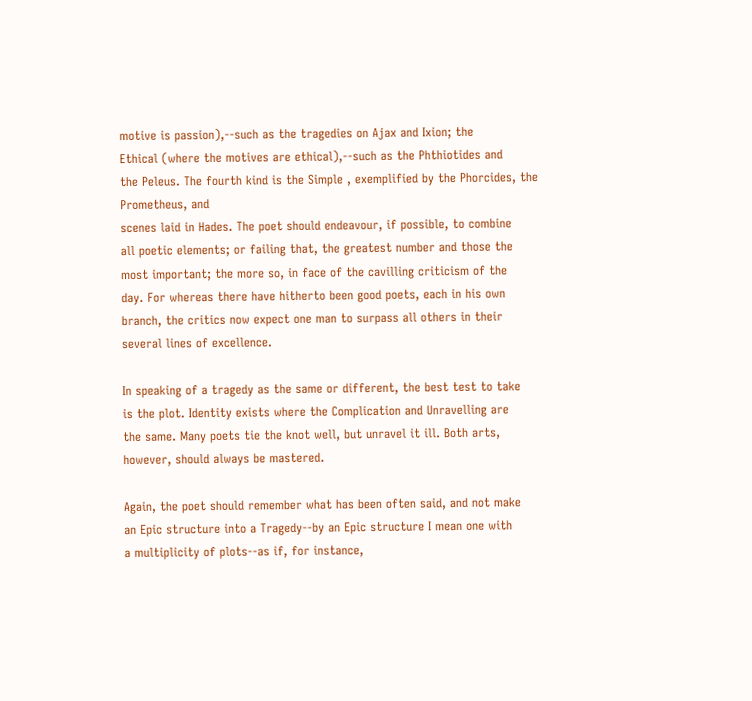motive is passion),--such as the tragedies on Ajax and Ixion; the
Ethical (where the motives are ethical),--such as the Phthiotides and
the Peleus. The fourth kind is the Simple , exemplified by the Phorcides, the Prometheus, and
scenes laid in Hades. The poet should endeavour, if possible, to combine
all poetic elements; or failing that, the greatest number and those the
most important; the more so, in face of the cavilling criticism of the
day. For whereas there have hitherto been good poets, each in his own
branch, the critics now expect one man to surpass all others in their
several lines of excellence.

In speaking of a tragedy as the same or different, the best test to take
is the plot. Identity exists where the Complication and Unravelling are
the same. Many poets tie the knot well, but unravel it ill. Both arts,
however, should always be mastered.

Again, the poet should remember what has been often said, and not make
an Epic structure into a Tragedy--by an Epic structure I mean one with
a multiplicity of plots--as if, for instance,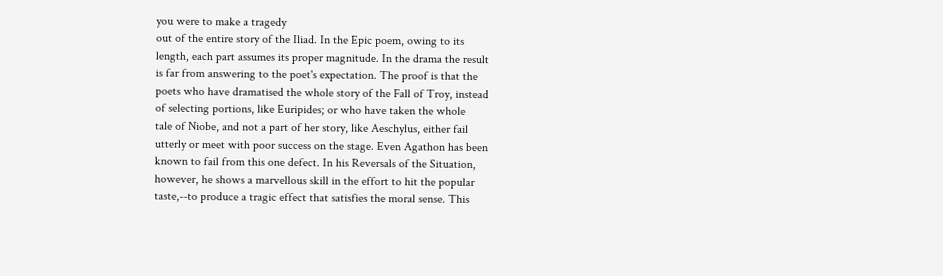you were to make a tragedy
out of the entire story of the Iliad. In the Epic poem, owing to its
length, each part assumes its proper magnitude. In the drama the result
is far from answering to the poet's expectation. The proof is that the
poets who have dramatised the whole story of the Fall of Troy, instead
of selecting portions, like Euripides; or who have taken the whole
tale of Niobe, and not a part of her story, like Aeschylus, either fail
utterly or meet with poor success on the stage. Even Agathon has been
known to fail from this one defect. In his Reversals of the Situation,
however, he shows a marvellous skill in the effort to hit the popular
taste,--to produce a tragic effect that satisfies the moral sense. This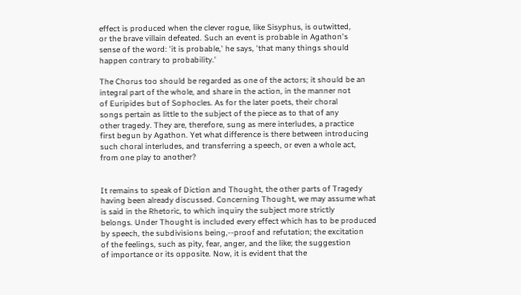effect is produced when the clever rogue, like Sisyphus, is outwitted,
or the brave villain defeated. Such an event is probable in Agathon's
sense of the word: 'it is probable,' he says, 'that many things should
happen contrary to probability.'

The Chorus too should be regarded as one of the actors; it should be an
integral part of the whole, and share in the action, in the manner not
of Euripides but of Sophocles. As for the later poets, their choral
songs pertain as little to the subject of the piece as to that of any
other tragedy. They are, therefore, sung as mere interludes, a practice
first begun by Agathon. Yet what difference is there between introducing
such choral interludes, and transferring a speech, or even a whole act,
from one play to another?


It remains to speak of Diction and Thought, the other parts of Tragedy
having been already discussed. Concerning Thought, we may assume what
is said in the Rhetoric, to which inquiry the subject more strictly
belongs. Under Thought is included every effect which has to be produced
by speech, the subdivisions being,--proof and refutation; the excitation
of the feelings, such as pity, fear, anger, and the like; the suggestion
of importance or its opposite. Now, it is evident that the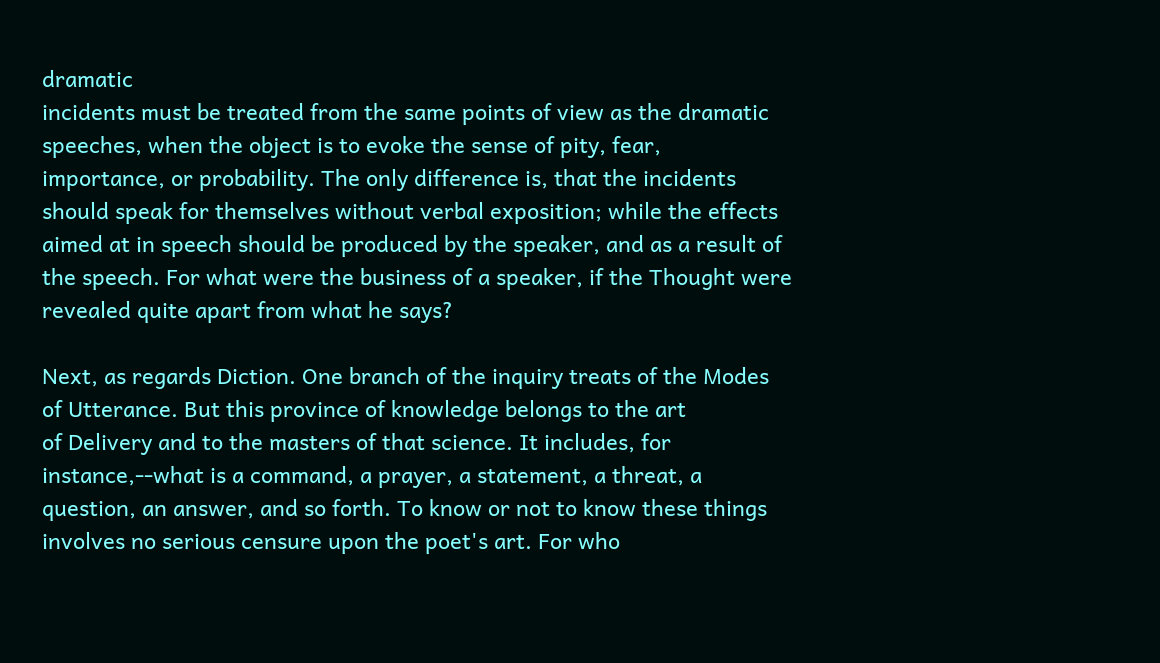dramatic
incidents must be treated from the same points of view as the dramatic
speeches, when the object is to evoke the sense of pity, fear,
importance, or probability. The only difference is, that the incidents
should speak for themselves without verbal exposition; while the effects
aimed at in speech should be produced by the speaker, and as a result of
the speech. For what were the business of a speaker, if the Thought were
revealed quite apart from what he says?

Next, as regards Diction. One branch of the inquiry treats of the Modes
of Utterance. But this province of knowledge belongs to the art
of Delivery and to the masters of that science. It includes, for
instance,--what is a command, a prayer, a statement, a threat, a
question, an answer, and so forth. To know or not to know these things
involves no serious censure upon the poet's art. For who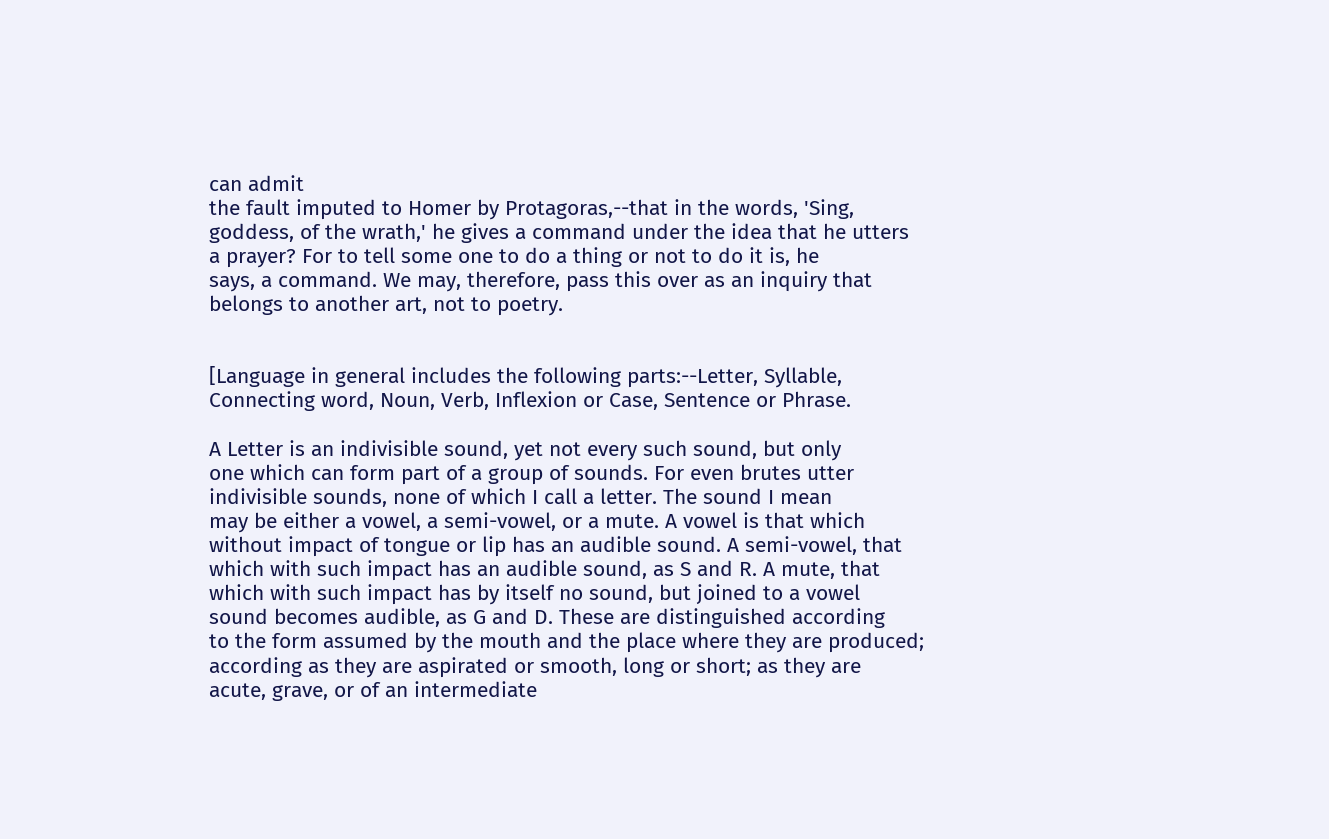can admit
the fault imputed to Homer by Protagoras,--that in the words, 'Sing,
goddess, of the wrath,' he gives a command under the idea that he utters
a prayer? For to tell some one to do a thing or not to do it is, he
says, a command. We may, therefore, pass this over as an inquiry that
belongs to another art, not to poetry.


[Language in general includes the following parts:--Letter, Syllable,
Connecting word, Noun, Verb, Inflexion or Case, Sentence or Phrase.

A Letter is an indivisible sound, yet not every such sound, but only
one which can form part of a group of sounds. For even brutes utter
indivisible sounds, none of which I call a letter. The sound I mean
may be either a vowel, a semi-vowel, or a mute. A vowel is that which
without impact of tongue or lip has an audible sound. A semi-vowel, that
which with such impact has an audible sound, as S and R. A mute, that
which with such impact has by itself no sound, but joined to a vowel
sound becomes audible, as G and D. These are distinguished according
to the form assumed by the mouth and the place where they are produced;
according as they are aspirated or smooth, long or short; as they are
acute, grave, or of an intermediate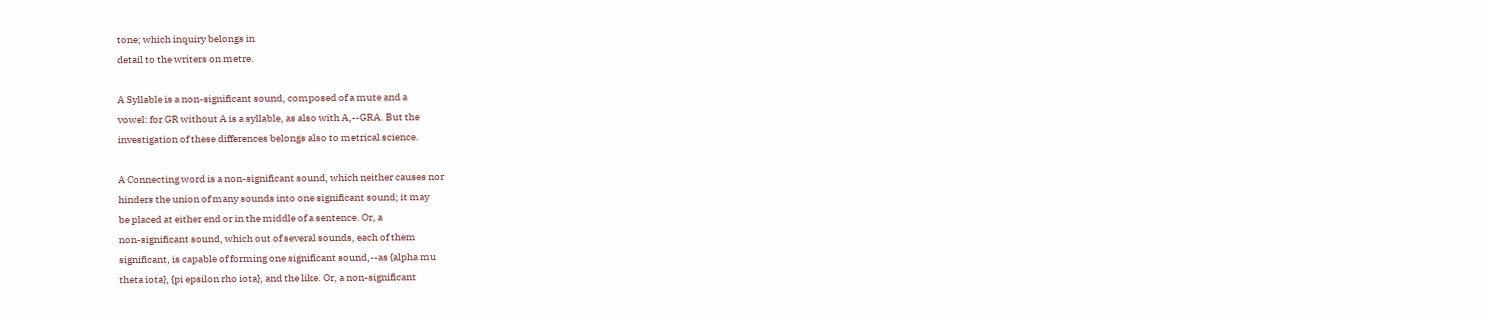tone; which inquiry belongs in
detail to the writers on metre.

A Syllable is a non-significant sound, composed of a mute and a
vowel: for GR without A is a syllable, as also with A,--GRA. But the
investigation of these differences belongs also to metrical science.

A Connecting word is a non-significant sound, which neither causes nor
hinders the union of many sounds into one significant sound; it may
be placed at either end or in the middle of a sentence. Or, a
non-significant sound, which out of several sounds, each of them
significant, is capable of forming one significant sound,--as {alpha mu
theta iota}, {pi epsilon rho iota}, and the like. Or, a non-significant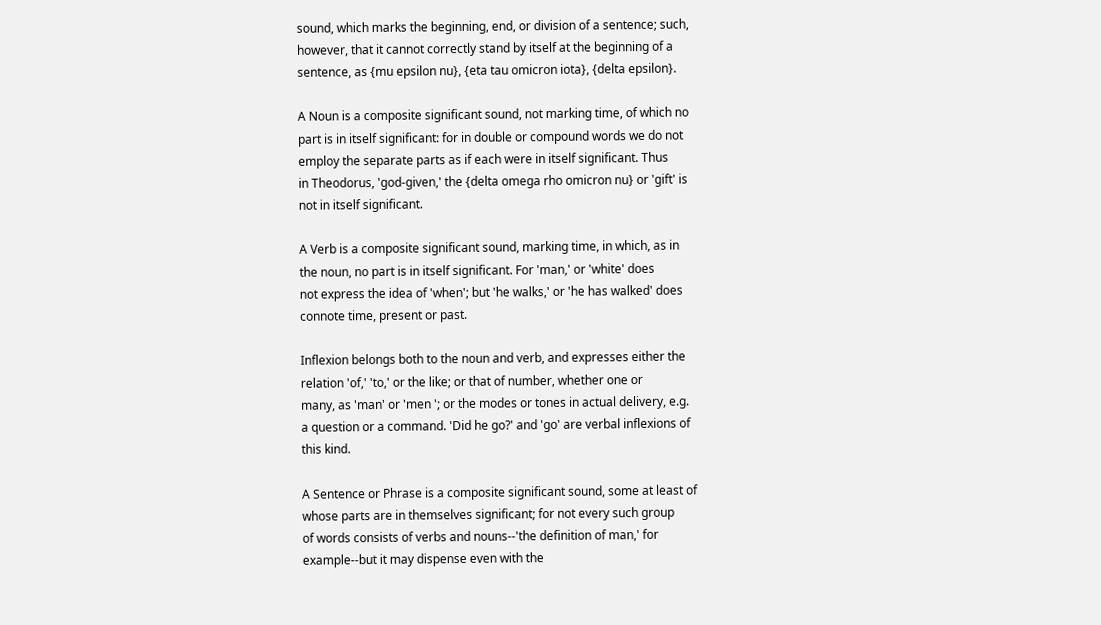sound, which marks the beginning, end, or division of a sentence; such,
however, that it cannot correctly stand by itself at the beginning of a
sentence, as {mu epsilon nu}, {eta tau omicron iota}, {delta epsilon}.

A Noun is a composite significant sound, not marking time, of which no
part is in itself significant: for in double or compound words we do not
employ the separate parts as if each were in itself significant. Thus
in Theodorus, 'god-given,' the {delta omega rho omicron nu} or 'gift' is
not in itself significant.

A Verb is a composite significant sound, marking time, in which, as in
the noun, no part is in itself significant. For 'man,' or 'white' does
not express the idea of 'when'; but 'he walks,' or 'he has walked' does
connote time, present or past.

Inflexion belongs both to the noun and verb, and expresses either the
relation 'of,' 'to,' or the like; or that of number, whether one or
many, as 'man' or 'men '; or the modes or tones in actual delivery, e.g.
a question or a command. 'Did he go?' and 'go' are verbal inflexions of
this kind.

A Sentence or Phrase is a composite significant sound, some at least of
whose parts are in themselves significant; for not every such group
of words consists of verbs and nouns--'the definition of man,' for
example--but it may dispense even with the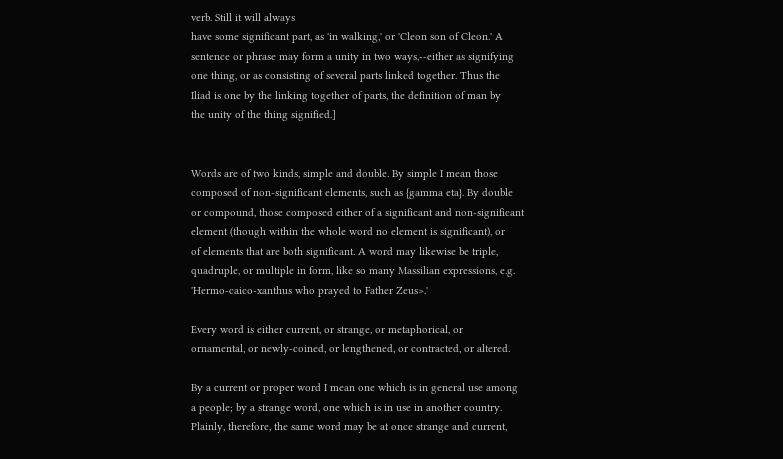verb. Still it will always
have some significant part, as 'in walking,' or 'Cleon son of Cleon.' A
sentence or phrase may form a unity in two ways,--either as signifying
one thing, or as consisting of several parts linked together. Thus the
Iliad is one by the linking together of parts, the definition of man by
the unity of the thing signified.]


Words are of two kinds, simple and double. By simple I mean those
composed of non-significant elements, such as {gamma eta}. By double
or compound, those composed either of a significant and non-significant
element (though within the whole word no element is significant), or
of elements that are both significant. A word may likewise be triple,
quadruple, or multiple in form, like so many Massilian expressions, e.g.
'Hermo-caico-xanthus who prayed to Father Zeus>.'

Every word is either current, or strange, or metaphorical, or
ornamental, or newly-coined, or lengthened, or contracted, or altered.

By a current or proper word I mean one which is in general use among
a people; by a strange word, one which is in use in another country.
Plainly, therefore, the same word may be at once strange and current,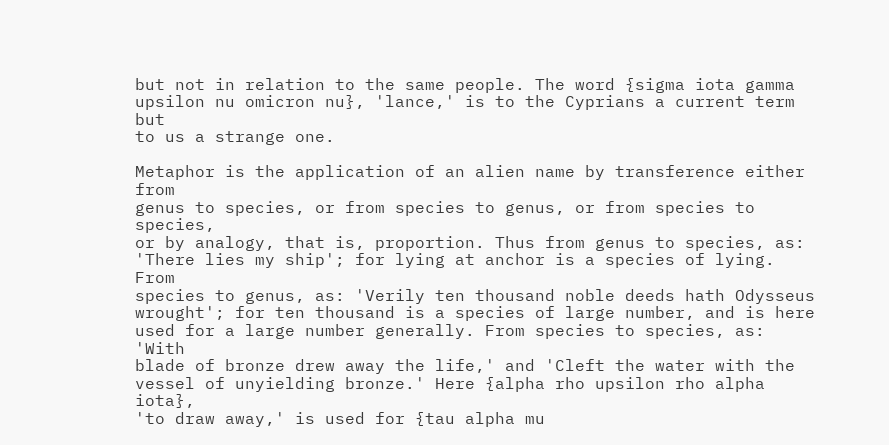but not in relation to the same people. The word {sigma iota gamma
upsilon nu omicron nu}, 'lance,' is to the Cyprians a current term but
to us a strange one.

Metaphor is the application of an alien name by transference either from
genus to species, or from species to genus, or from species to species,
or by analogy, that is, proportion. Thus from genus to species, as:
'There lies my ship'; for lying at anchor is a species of lying. From
species to genus, as: 'Verily ten thousand noble deeds hath Odysseus
wrought'; for ten thousand is a species of large number, and is here
used for a large number generally. From species to species, as: 'With
blade of bronze drew away the life,' and 'Cleft the water with the
vessel of unyielding bronze.' Here {alpha rho upsilon rho alpha iota},
'to draw away,' is used for {tau alpha mu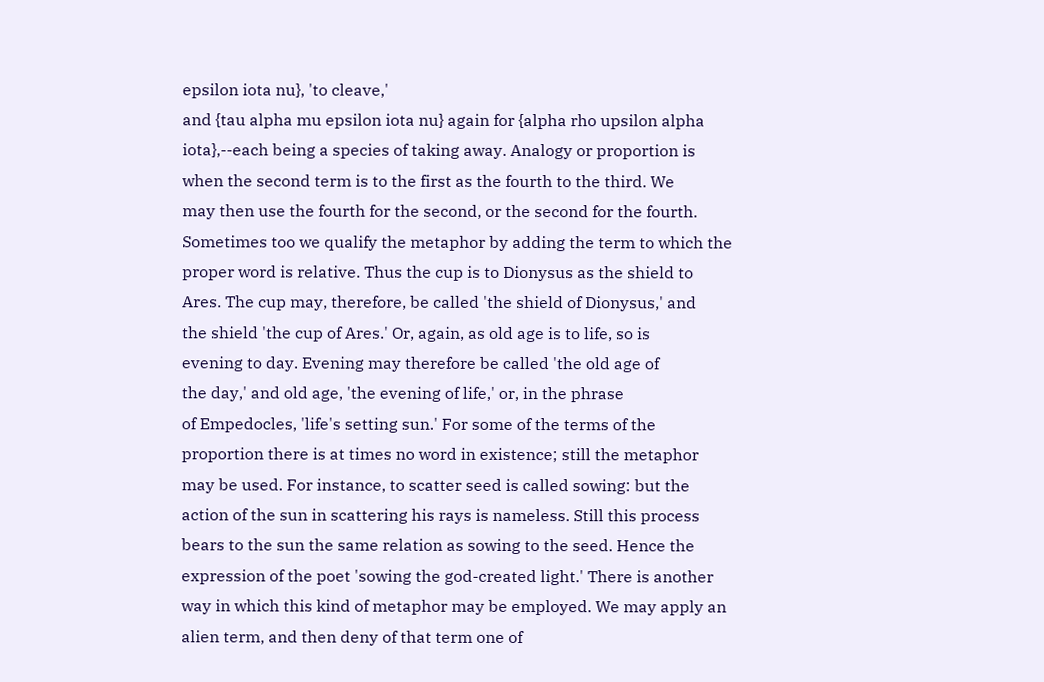epsilon iota nu}, 'to cleave,'
and {tau alpha mu epsilon iota nu} again for {alpha rho upsilon alpha
iota},--each being a species of taking away. Analogy or proportion is
when the second term is to the first as the fourth to the third. We
may then use the fourth for the second, or the second for the fourth.
Sometimes too we qualify the metaphor by adding the term to which the
proper word is relative. Thus the cup is to Dionysus as the shield to
Ares. The cup may, therefore, be called 'the shield of Dionysus,' and
the shield 'the cup of Ares.' Or, again, as old age is to life, so is
evening to day. Evening may therefore be called 'the old age of
the day,' and old age, 'the evening of life,' or, in the phrase
of Empedocles, 'life's setting sun.' For some of the terms of the
proportion there is at times no word in existence; still the metaphor
may be used. For instance, to scatter seed is called sowing: but the
action of the sun in scattering his rays is nameless. Still this process
bears to the sun the same relation as sowing to the seed. Hence the
expression of the poet 'sowing the god-created light.' There is another
way in which this kind of metaphor may be employed. We may apply an
alien term, and then deny of that term one of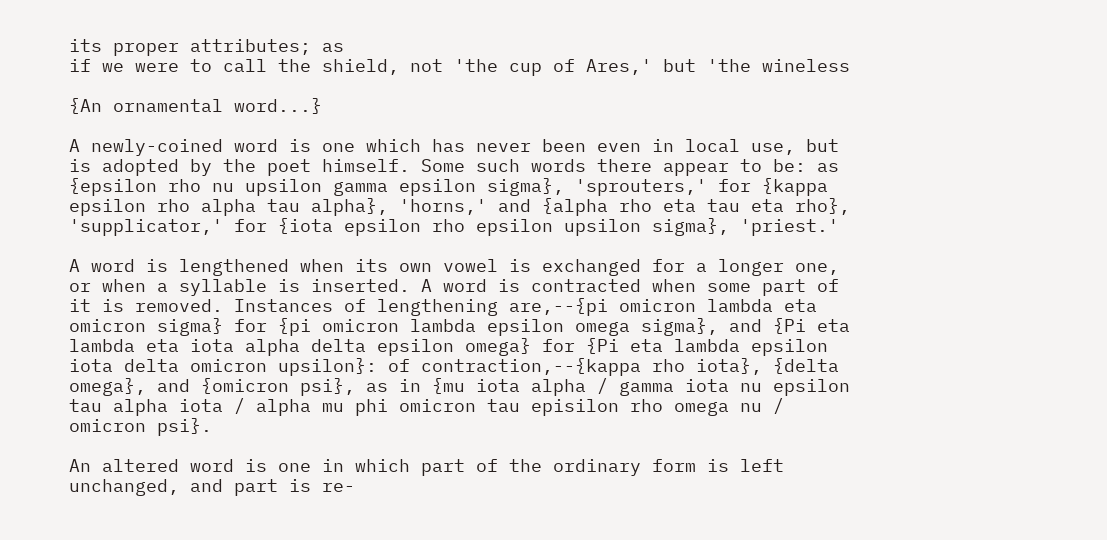its proper attributes; as
if we were to call the shield, not 'the cup of Ares,' but 'the wineless

{An ornamental word...}

A newly-coined word is one which has never been even in local use, but
is adopted by the poet himself. Some such words there appear to be: as
{epsilon rho nu upsilon gamma epsilon sigma}, 'sprouters,' for {kappa
epsilon rho alpha tau alpha}, 'horns,' and {alpha rho eta tau eta rho},
'supplicator,' for {iota epsilon rho epsilon upsilon sigma}, 'priest.'

A word is lengthened when its own vowel is exchanged for a longer one,
or when a syllable is inserted. A word is contracted when some part of
it is removed. Instances of lengthening are,--{pi omicron lambda eta
omicron sigma} for {pi omicron lambda epsilon omega sigma}, and {Pi eta
lambda eta iota alpha delta epsilon omega} for {Pi eta lambda epsilon
iota delta omicron upsilon}: of contraction,--{kappa rho iota}, {delta
omega}, and {omicron psi}, as in {mu iota alpha / gamma iota nu epsilon
tau alpha iota / alpha mu phi omicron tau episilon rho omega nu /
omicron psi}.

An altered word is one in which part of the ordinary form is left
unchanged, and part is re-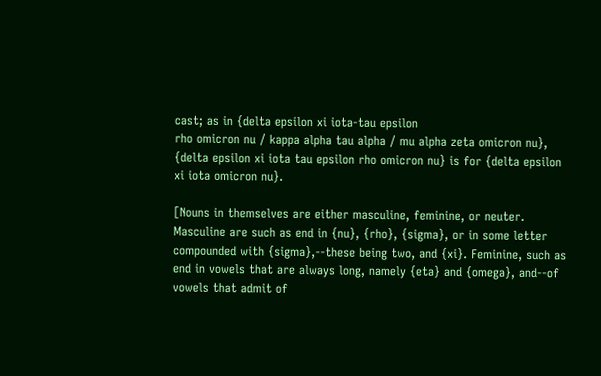cast; as in {delta epsilon xi iota-tau epsilon
rho omicron nu / kappa alpha tau alpha / mu alpha zeta omicron nu},
{delta epsilon xi iota tau epsilon rho omicron nu} is for {delta epsilon
xi iota omicron nu}.

[Nouns in themselves are either masculine, feminine, or neuter.
Masculine are such as end in {nu}, {rho}, {sigma}, or in some letter
compounded with {sigma},--these being two, and {xi}. Feminine, such as
end in vowels that are always long, namely {eta} and {omega}, and--of
vowels that admit of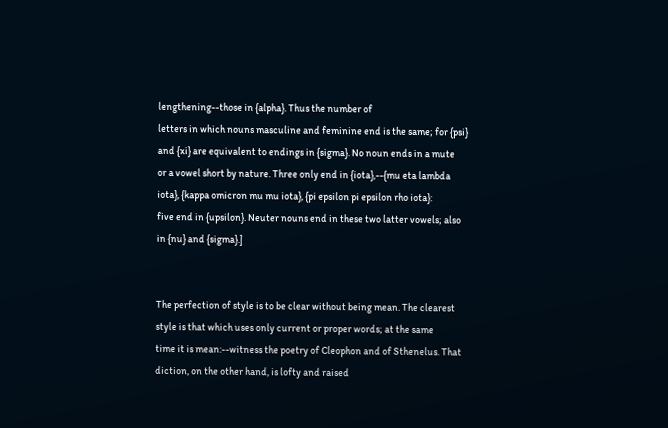lengthening--those in {alpha}. Thus the number of
letters in which nouns masculine and feminine end is the same; for {psi}
and {xi} are equivalent to endings in {sigma}. No noun ends in a mute
or a vowel short by nature. Three only end in {iota},--{mu eta lambda
iota}, {kappa omicron mu mu iota}, {pi epsilon pi epsilon rho iota}:
five end in {upsilon}. Neuter nouns end in these two latter vowels; also
in {nu} and {sigma}.]


The perfection of style is to be clear without being mean. The clearest
style is that which uses only current or proper words; at the same
time it is mean:--witness the poetry of Cleophon and of Sthenelus. That
diction, on the other hand, is lofty and raised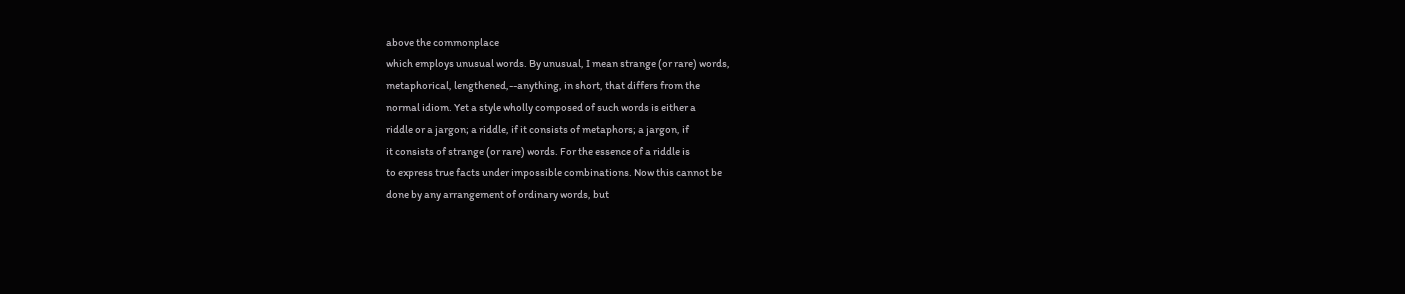above the commonplace
which employs unusual words. By unusual, I mean strange (or rare) words,
metaphorical, lengthened,--anything, in short, that differs from the
normal idiom. Yet a style wholly composed of such words is either a
riddle or a jargon; a riddle, if it consists of metaphors; a jargon, if
it consists of strange (or rare) words. For the essence of a riddle is
to express true facts under impossible combinations. Now this cannot be
done by any arrangement of ordinary words, but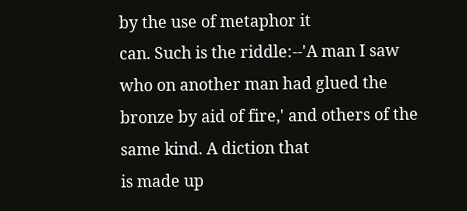by the use of metaphor it
can. Such is the riddle:--'A man I saw who on another man had glued the
bronze by aid of fire,' and others of the same kind. A diction that
is made up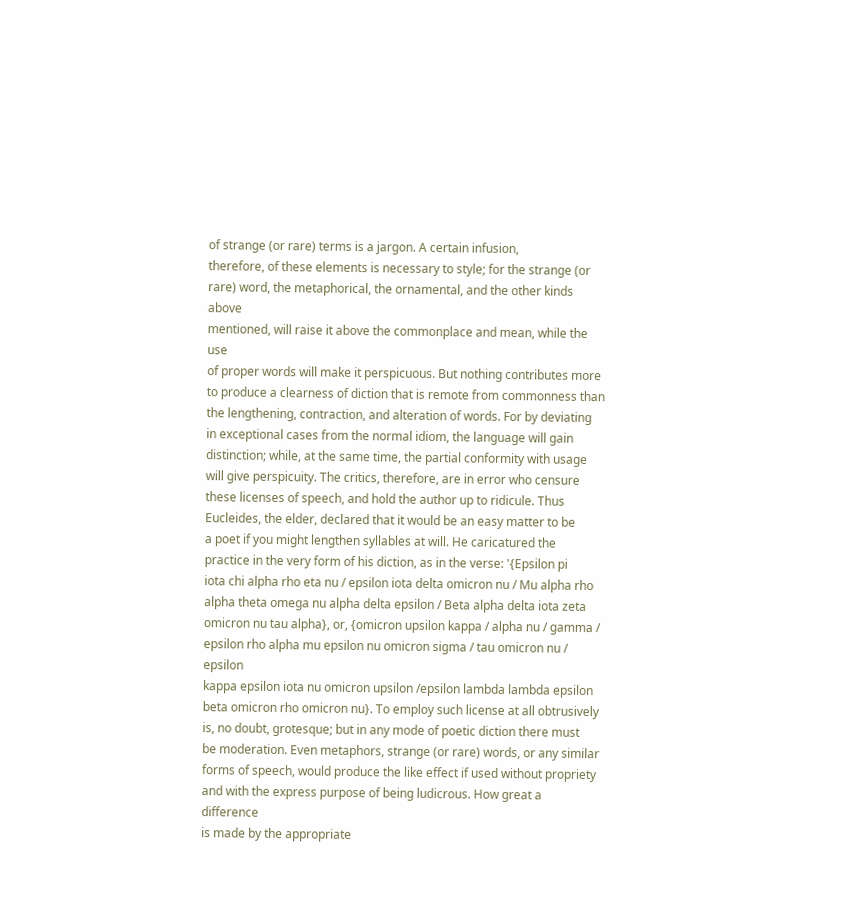of strange (or rare) terms is a jargon. A certain infusion,
therefore, of these elements is necessary to style; for the strange (or
rare) word, the metaphorical, the ornamental, and the other kinds above
mentioned, will raise it above the commonplace and mean, while the use
of proper words will make it perspicuous. But nothing contributes more
to produce a clearness of diction that is remote from commonness than
the lengthening, contraction, and alteration of words. For by deviating
in exceptional cases from the normal idiom, the language will gain
distinction; while, at the same time, the partial conformity with usage
will give perspicuity. The critics, therefore, are in error who censure
these licenses of speech, and hold the author up to ridicule. Thus
Eucleides, the elder, declared that it would be an easy matter to be
a poet if you might lengthen syllables at will. He caricatured the
practice in the very form of his diction, as in the verse: '{Epsilon pi
iota chi alpha rho eta nu / epsilon iota delta omicron nu / Mu alpha rho
alpha theta omega nu alpha delta epsilon / Beta alpha delta iota zeta
omicron nu tau alpha}, or, {omicron upsilon kappa / alpha nu / gamma /
epsilon rho alpha mu epsilon nu omicron sigma / tau omicron nu / epsilon
kappa epsilon iota nu omicron upsilon /epsilon lambda lambda epsilon
beta omicron rho omicron nu}. To employ such license at all obtrusively
is, no doubt, grotesque; but in any mode of poetic diction there must
be moderation. Even metaphors, strange (or rare) words, or any similar
forms of speech, would produce the like effect if used without propriety
and with the express purpose of being ludicrous. How great a difference
is made by the appropriate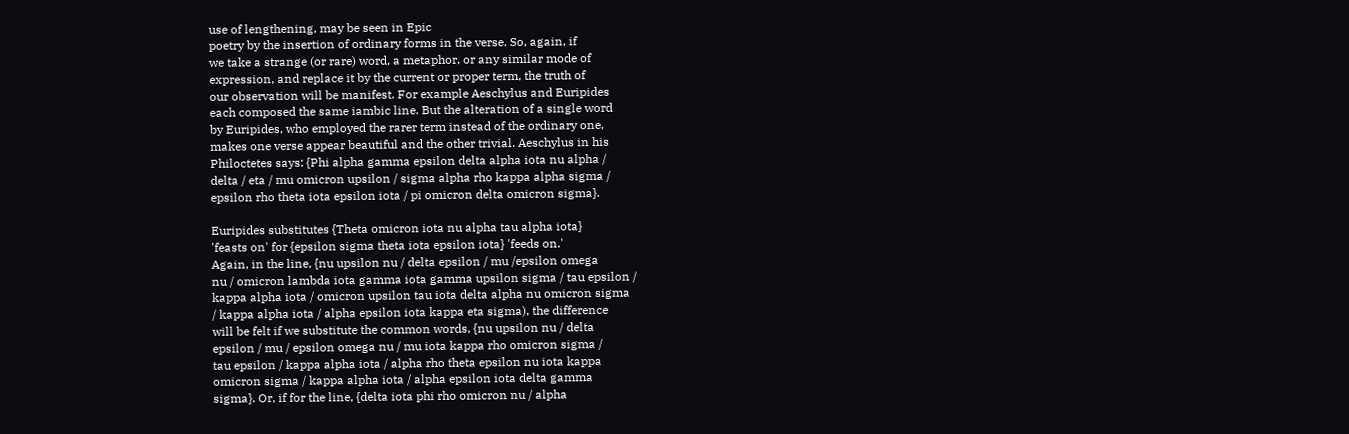use of lengthening, may be seen in Epic
poetry by the insertion of ordinary forms in the verse. So, again, if
we take a strange (or rare) word, a metaphor, or any similar mode of
expression, and replace it by the current or proper term, the truth of
our observation will be manifest. For example Aeschylus and Euripides
each composed the same iambic line. But the alteration of a single word
by Euripides, who employed the rarer term instead of the ordinary one,
makes one verse appear beautiful and the other trivial. Aeschylus in his
Philoctetes says: {Phi alpha gamma epsilon delta alpha iota nu alpha /
delta / eta / mu omicron upsilon / sigma alpha rho kappa alpha sigma /
epsilon rho theta iota epsilon iota / pi omicron delta omicron sigma}.

Euripides substitutes {Theta omicron iota nu alpha tau alpha iota}
'feasts on' for {epsilon sigma theta iota epsilon iota} 'feeds on.'
Again, in the line, {nu upsilon nu / delta epsilon / mu /epsilon omega
nu / omicron lambda iota gamma iota gamma upsilon sigma / tau epsilon /
kappa alpha iota / omicron upsilon tau iota delta alpha nu omicron sigma
/ kappa alpha iota / alpha epsilon iota kappa eta sigma), the difference
will be felt if we substitute the common words, {nu upsilon nu / delta
epsilon / mu / epsilon omega nu / mu iota kappa rho omicron sigma /
tau epsilon / kappa alpha iota / alpha rho theta epsilon nu iota kappa
omicron sigma / kappa alpha iota / alpha epsilon iota delta gamma
sigma}. Or, if for the line, {delta iota phi rho omicron nu / alpha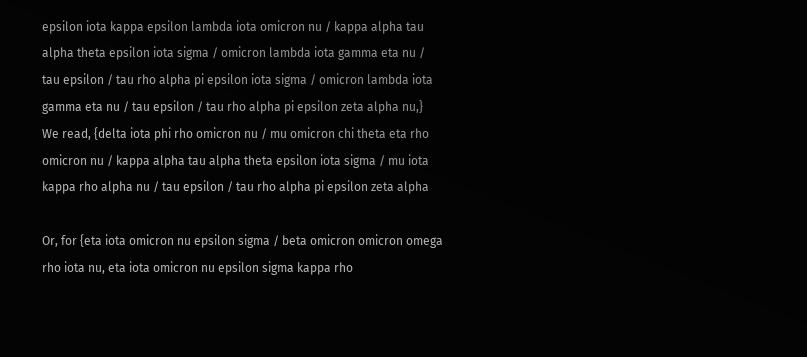epsilon iota kappa epsilon lambda iota omicron nu / kappa alpha tau
alpha theta epsilon iota sigma / omicron lambda iota gamma eta nu /
tau epsilon / tau rho alpha pi epsilon iota sigma / omicron lambda iota
gamma eta nu / tau epsilon / tau rho alpha pi epsilon zeta alpha nu,}
We read, {delta iota phi rho omicron nu / mu omicron chi theta eta rho
omicron nu / kappa alpha tau alpha theta epsilon iota sigma / mu iota
kappa rho alpha nu / tau epsilon / tau rho alpha pi epsilon zeta alpha

Or, for {eta iota omicron nu epsilon sigma / beta omicron omicron omega
rho iota nu, eta iota omicron nu epsilon sigma kappa rho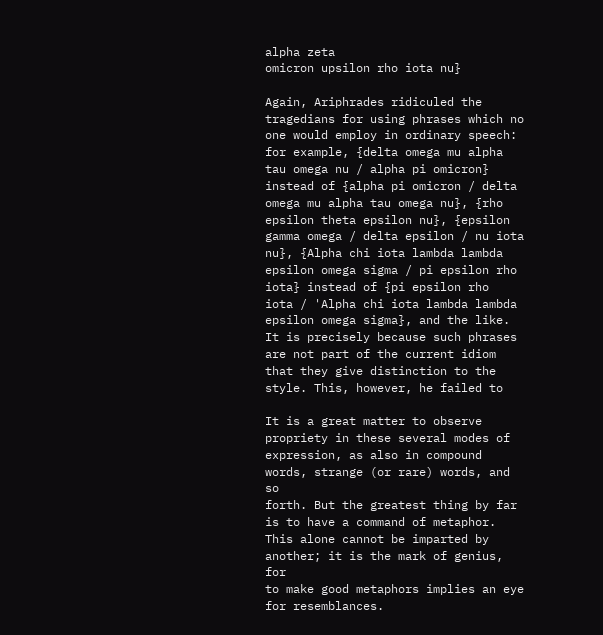alpha zeta
omicron upsilon rho iota nu}

Again, Ariphrades ridiculed the tragedians for using phrases which no
one would employ in ordinary speech: for example, {delta omega mu alpha
tau omega nu / alpha pi omicron} instead of {alpha pi omicron / delta
omega mu alpha tau omega nu}, {rho epsilon theta epsilon nu}, {epsilon
gamma omega / delta epsilon / nu iota nu}, {Alpha chi iota lambda lambda
epsilon omega sigma / pi epsilon rho iota} instead of {pi epsilon rho
iota / 'Alpha chi iota lambda lambda epsilon omega sigma}, and the like.
It is precisely because such phrases are not part of the current idiom
that they give distinction to the style. This, however, he failed to

It is a great matter to observe propriety in these several modes of
expression, as also in compound words, strange (or rare) words, and so
forth. But the greatest thing by far is to have a command of metaphor.
This alone cannot be imparted by another; it is the mark of genius, for
to make good metaphors implies an eye for resemblances.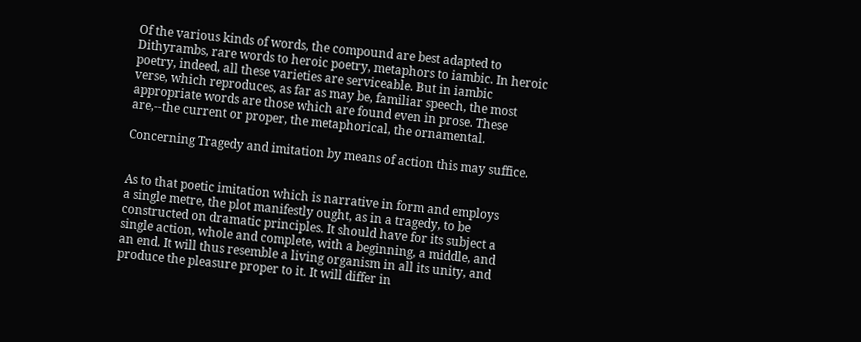Of the various kinds of words, the compound are best adapted to
Dithyrambs, rare words to heroic poetry, metaphors to iambic. In heroic
poetry, indeed, all these varieties are serviceable. But in iambic
verse, which reproduces, as far as may be, familiar speech, the most
appropriate words are those which are found even in prose. These
are,--the current or proper, the metaphorical, the ornamental.

Concerning Tragedy and imitation by means of action this may suffice.


As to that poetic imitation which is narrative in form and employs
a single metre, the plot manifestly ought, as in a tragedy, to be
constructed on dramatic principles. It should have for its subject a
single action, whole and complete, with a beginning, a middle, and
an end. It will thus resemble a living organism in all its unity, and
produce the pleasure proper to it. It will differ in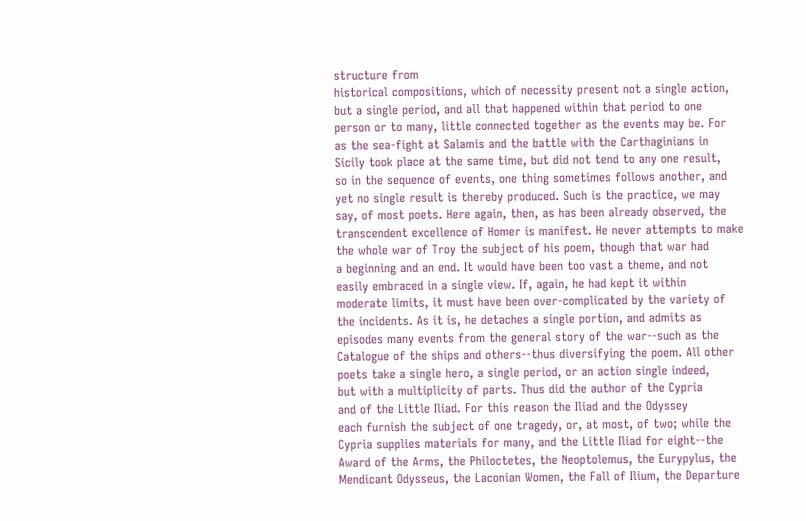structure from
historical compositions, which of necessity present not a single action,
but a single period, and all that happened within that period to one
person or to many, little connected together as the events may be. For
as the sea-fight at Salamis and the battle with the Carthaginians in
Sicily took place at the same time, but did not tend to any one result,
so in the sequence of events, one thing sometimes follows another, and
yet no single result is thereby produced. Such is the practice, we may
say, of most poets. Here again, then, as has been already observed, the
transcendent excellence of Homer is manifest. He never attempts to make
the whole war of Troy the subject of his poem, though that war had
a beginning and an end. It would have been too vast a theme, and not
easily embraced in a single view. If, again, he had kept it within
moderate limits, it must have been over-complicated by the variety of
the incidents. As it is, he detaches a single portion, and admits as
episodes many events from the general story of the war--such as the
Catalogue of the ships and others--thus diversifying the poem. All other
poets take a single hero, a single period, or an action single indeed,
but with a multiplicity of parts. Thus did the author of the Cypria
and of the Little Iliad. For this reason the Iliad and the Odyssey
each furnish the subject of one tragedy, or, at most, of two; while the
Cypria supplies materials for many, and the Little Iliad for eight--the
Award of the Arms, the Philoctetes, the Neoptolemus, the Eurypylus, the
Mendicant Odysseus, the Laconian Women, the Fall of Ilium, the Departure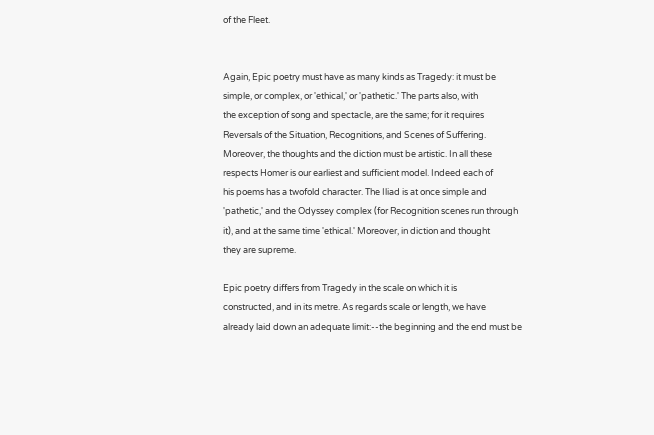of the Fleet.


Again, Epic poetry must have as many kinds as Tragedy: it must be
simple, or complex, or 'ethical,' or 'pathetic.' The parts also, with
the exception of song and spectacle, are the same; for it requires
Reversals of the Situation, Recognitions, and Scenes of Suffering.
Moreover, the thoughts and the diction must be artistic. In all these
respects Homer is our earliest and sufficient model. Indeed each of
his poems has a twofold character. The Iliad is at once simple and
'pathetic,' and the Odyssey complex (for Recognition scenes run through
it), and at the same time 'ethical.' Moreover, in diction and thought
they are supreme.

Epic poetry differs from Tragedy in the scale on which it is
constructed, and in its metre. As regards scale or length, we have
already laid down an adequate limit:--the beginning and the end must be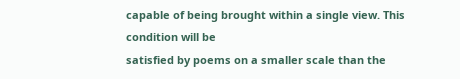capable of being brought within a single view. This condition will be
satisfied by poems on a smaller scale than the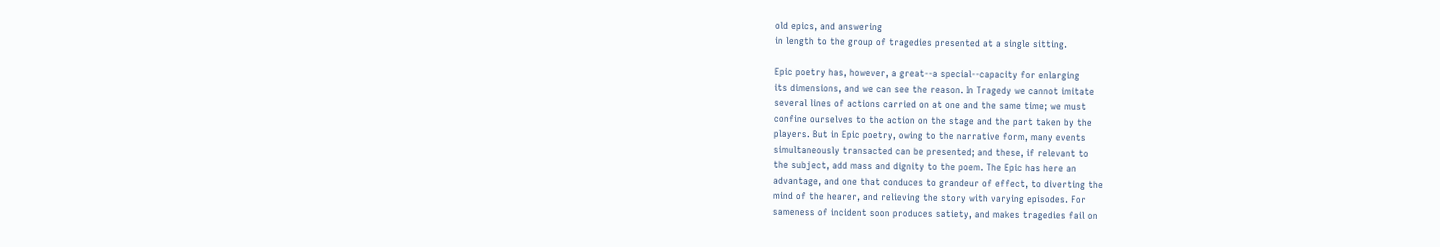old epics, and answering
in length to the group of tragedies presented at a single sitting.

Epic poetry has, however, a great--a special--capacity for enlarging
its dimensions, and we can see the reason. In Tragedy we cannot imitate
several lines of actions carried on at one and the same time; we must
confine ourselves to the action on the stage and the part taken by the
players. But in Epic poetry, owing to the narrative form, many events
simultaneously transacted can be presented; and these, if relevant to
the subject, add mass and dignity to the poem. The Epic has here an
advantage, and one that conduces to grandeur of effect, to diverting the
mind of the hearer, and relieving the story with varying episodes. For
sameness of incident soon produces satiety, and makes tragedies fail on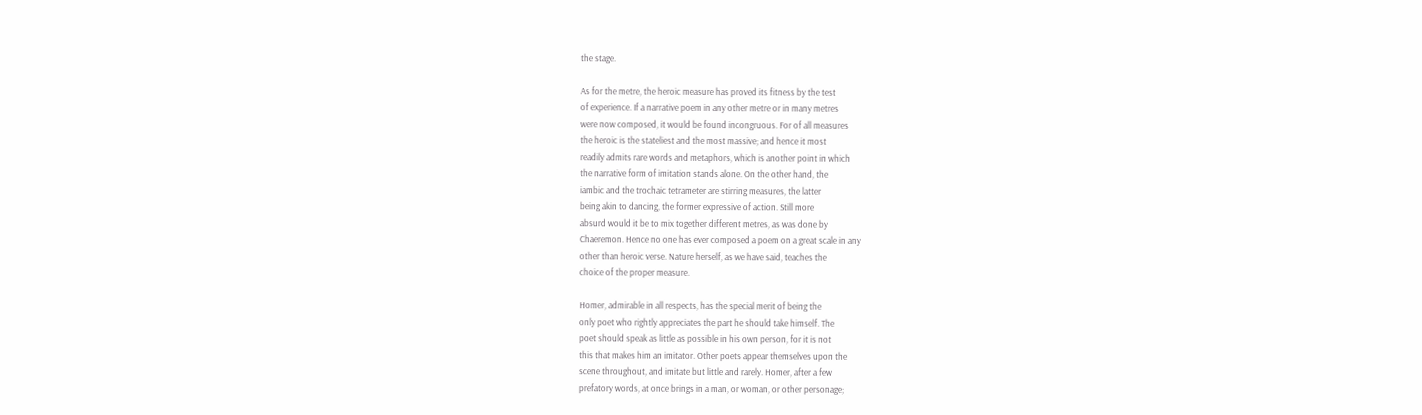the stage.

As for the metre, the heroic measure has proved its fitness by the test
of experience. If a narrative poem in any other metre or in many metres
were now composed, it would be found incongruous. For of all measures
the heroic is the stateliest and the most massive; and hence it most
readily admits rare words and metaphors, which is another point in which
the narrative form of imitation stands alone. On the other hand, the
iambic and the trochaic tetrameter are stirring measures, the latter
being akin to dancing, the former expressive of action. Still more
absurd would it be to mix together different metres, as was done by
Chaeremon. Hence no one has ever composed a poem on a great scale in any
other than heroic verse. Nature herself, as we have said, teaches the
choice of the proper measure.

Homer, admirable in all respects, has the special merit of being the
only poet who rightly appreciates the part he should take himself. The
poet should speak as little as possible in his own person, for it is not
this that makes him an imitator. Other poets appear themselves upon the
scene throughout, and imitate but little and rarely. Homer, after a few
prefatory words, at once brings in a man, or woman, or other personage;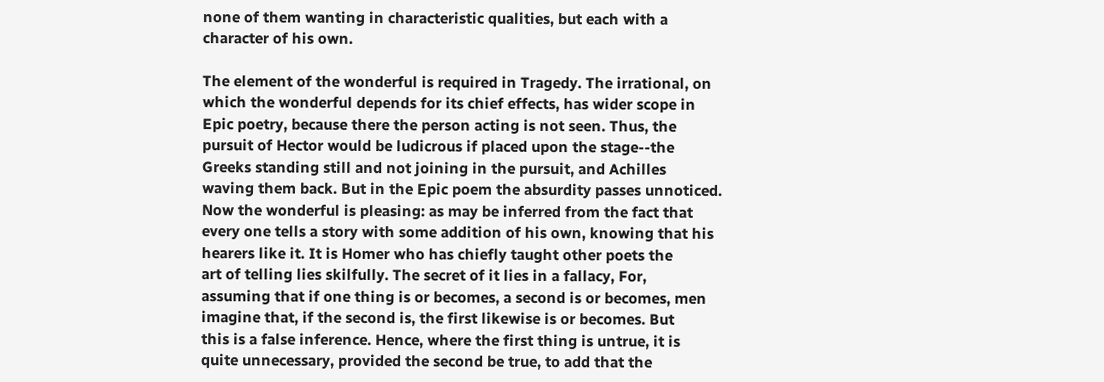none of them wanting in characteristic qualities, but each with a
character of his own.

The element of the wonderful is required in Tragedy. The irrational, on
which the wonderful depends for its chief effects, has wider scope in
Epic poetry, because there the person acting is not seen. Thus, the
pursuit of Hector would be ludicrous if placed upon the stage--the
Greeks standing still and not joining in the pursuit, and Achilles
waving them back. But in the Epic poem the absurdity passes unnoticed.
Now the wonderful is pleasing: as may be inferred from the fact that
every one tells a story with some addition of his own, knowing that his
hearers like it. It is Homer who has chiefly taught other poets the
art of telling lies skilfully. The secret of it lies in a fallacy, For,
assuming that if one thing is or becomes, a second is or becomes, men
imagine that, if the second is, the first likewise is or becomes. But
this is a false inference. Hence, where the first thing is untrue, it is
quite unnecessary, provided the second be true, to add that the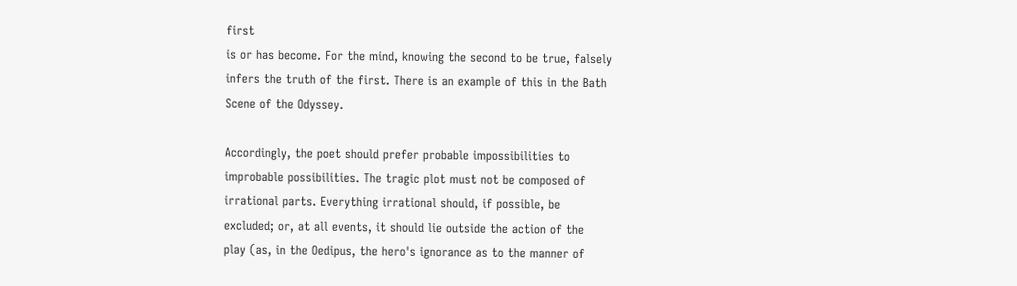first
is or has become. For the mind, knowing the second to be true, falsely
infers the truth of the first. There is an example of this in the Bath
Scene of the Odyssey.

Accordingly, the poet should prefer probable impossibilities to
improbable possibilities. The tragic plot must not be composed of
irrational parts. Everything irrational should, if possible, be
excluded; or, at all events, it should lie outside the action of the
play (as, in the Oedipus, the hero's ignorance as to the manner of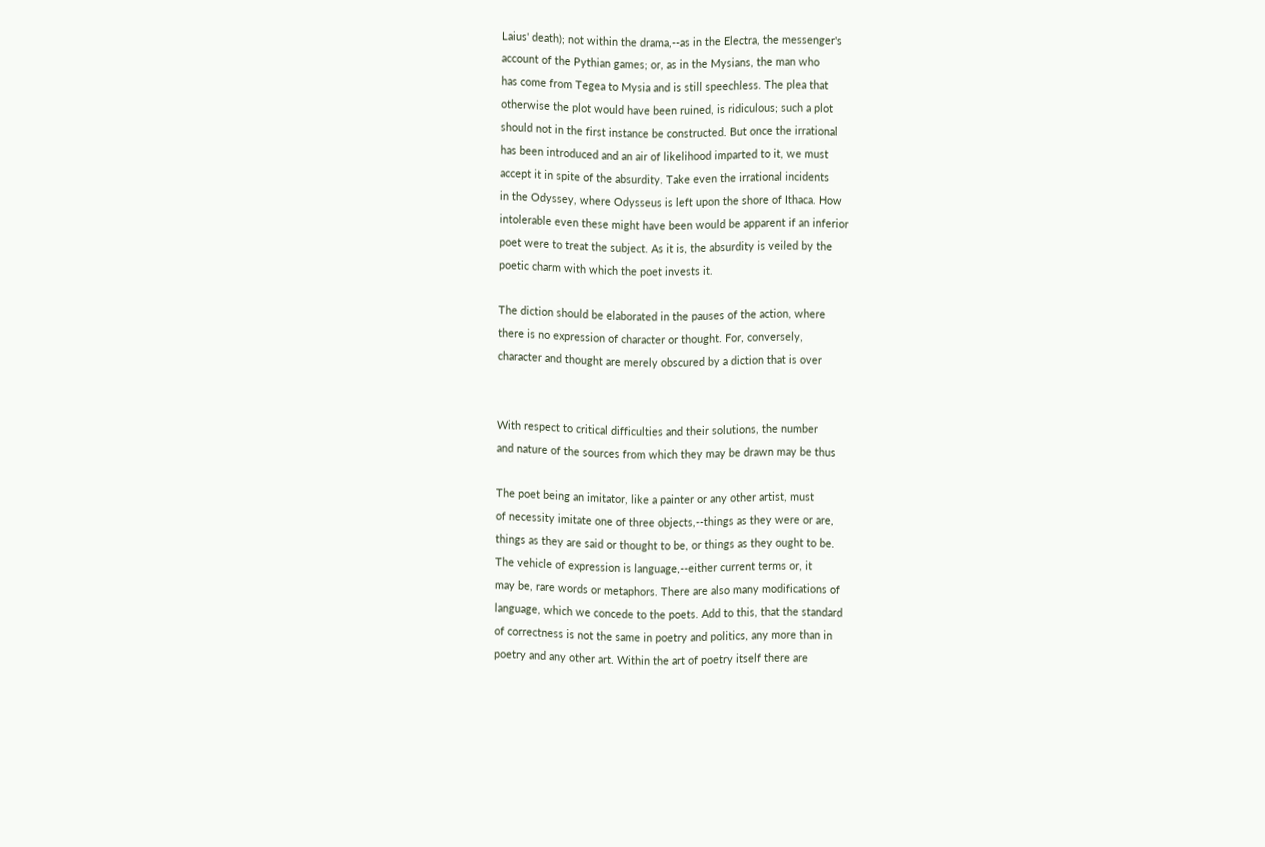Laius' death); not within the drama,--as in the Electra, the messenger's
account of the Pythian games; or, as in the Mysians, the man who
has come from Tegea to Mysia and is still speechless. The plea that
otherwise the plot would have been ruined, is ridiculous; such a plot
should not in the first instance be constructed. But once the irrational
has been introduced and an air of likelihood imparted to it, we must
accept it in spite of the absurdity. Take even the irrational incidents
in the Odyssey, where Odysseus is left upon the shore of Ithaca. How
intolerable even these might have been would be apparent if an inferior
poet were to treat the subject. As it is, the absurdity is veiled by the
poetic charm with which the poet invests it.

The diction should be elaborated in the pauses of the action, where
there is no expression of character or thought. For, conversely,
character and thought are merely obscured by a diction that is over


With respect to critical difficulties and their solutions, the number
and nature of the sources from which they may be drawn may be thus

The poet being an imitator, like a painter or any other artist, must
of necessity imitate one of three objects,--things as they were or are,
things as they are said or thought to be, or things as they ought to be.
The vehicle of expression is language,--either current terms or, it
may be, rare words or metaphors. There are also many modifications of
language, which we concede to the poets. Add to this, that the standard
of correctness is not the same in poetry and politics, any more than in
poetry and any other art. Within the art of poetry itself there are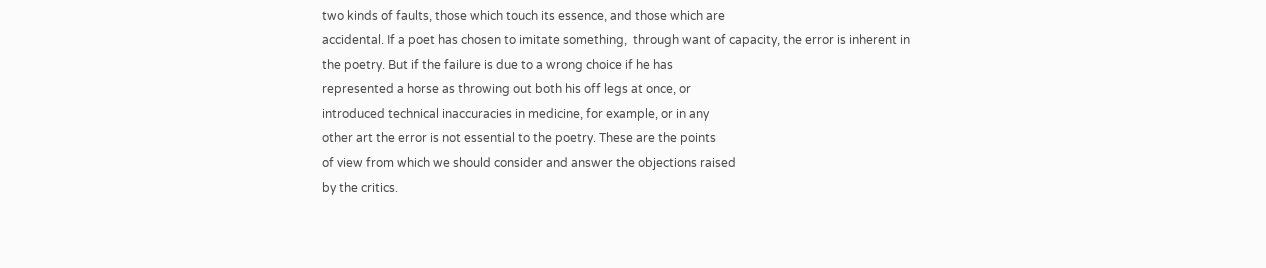two kinds of faults, those which touch its essence, and those which are
accidental. If a poet has chosen to imitate something,  through want of capacity, the error is inherent in
the poetry. But if the failure is due to a wrong choice if he has
represented a horse as throwing out both his off legs at once, or
introduced technical inaccuracies in medicine, for example, or in any
other art the error is not essential to the poetry. These are the points
of view from which we should consider and answer the objections raised
by the critics.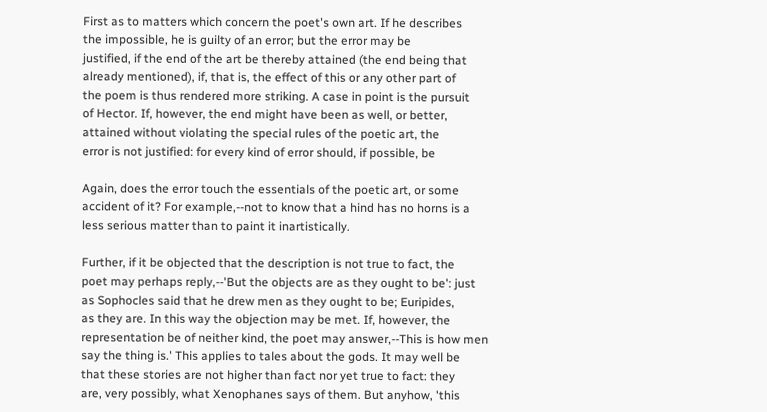First as to matters which concern the poet's own art. If he describes
the impossible, he is guilty of an error; but the error may be
justified, if the end of the art be thereby attained (the end being that
already mentioned), if, that is, the effect of this or any other part of
the poem is thus rendered more striking. A case in point is the pursuit
of Hector. If, however, the end might have been as well, or better,
attained without violating the special rules of the poetic art, the
error is not justified: for every kind of error should, if possible, be

Again, does the error touch the essentials of the poetic art, or some
accident of it? For example,--not to know that a hind has no horns is a
less serious matter than to paint it inartistically.

Further, if it be objected that the description is not true to fact, the
poet may perhaps reply,--'But the objects are as they ought to be': just
as Sophocles said that he drew men as they ought to be; Euripides,
as they are. In this way the objection may be met. If, however, the
representation be of neither kind, the poet may answer,--This is how men
say the thing is.' This applies to tales about the gods. It may well be
that these stories are not higher than fact nor yet true to fact: they
are, very possibly, what Xenophanes says of them. But anyhow, 'this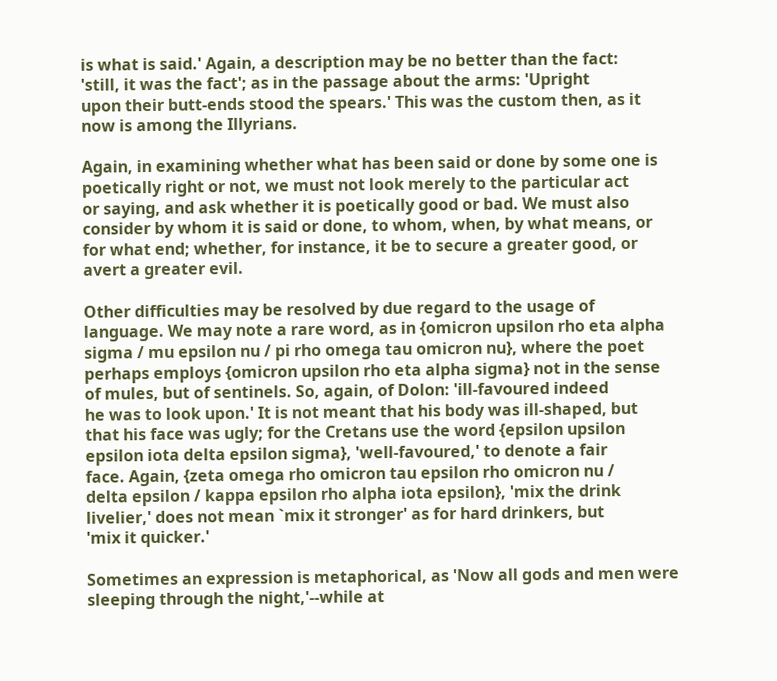is what is said.' Again, a description may be no better than the fact:
'still, it was the fact'; as in the passage about the arms: 'Upright
upon their butt-ends stood the spears.' This was the custom then, as it
now is among the Illyrians.

Again, in examining whether what has been said or done by some one is
poetically right or not, we must not look merely to the particular act
or saying, and ask whether it is poetically good or bad. We must also
consider by whom it is said or done, to whom, when, by what means, or
for what end; whether, for instance, it be to secure a greater good, or
avert a greater evil.

Other difficulties may be resolved by due regard to the usage of
language. We may note a rare word, as in {omicron upsilon rho eta alpha
sigma / mu epsilon nu / pi rho omega tau omicron nu}, where the poet
perhaps employs {omicron upsilon rho eta alpha sigma} not in the sense
of mules, but of sentinels. So, again, of Dolon: 'ill-favoured indeed
he was to look upon.' It is not meant that his body was ill-shaped, but
that his face was ugly; for the Cretans use the word {epsilon upsilon
epsilon iota delta epsilon sigma}, 'well-favoured,' to denote a fair
face. Again, {zeta omega rho omicron tau epsilon rho omicron nu /
delta epsilon / kappa epsilon rho alpha iota epsilon}, 'mix the drink
livelier,' does not mean `mix it stronger' as for hard drinkers, but
'mix it quicker.'

Sometimes an expression is metaphorical, as 'Now all gods and men were
sleeping through the night,'--while at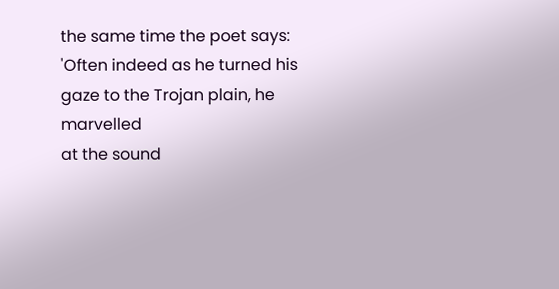the same time the poet says:
'Often indeed as he turned his gaze to the Trojan plain, he marvelled
at the sound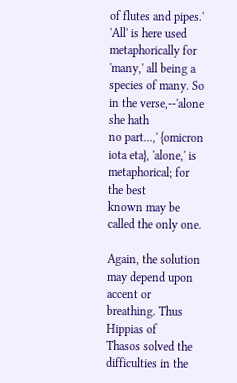of flutes and pipes.' 'All' is here used metaphorically for
'many,' all being a species of many. So in the verse,--'alone she hath
no part...,' {omicron iota eta}, 'alone,' is metaphorical; for the best
known may be called the only one.

Again, the solution may depend upon accent or breathing. Thus Hippias of
Thasos solved the difficulties in the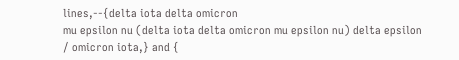lines,--{delta iota delta omicron
mu epsilon nu (delta iota delta omicron mu epsilon nu) delta epsilon
/ omicron iota,} and {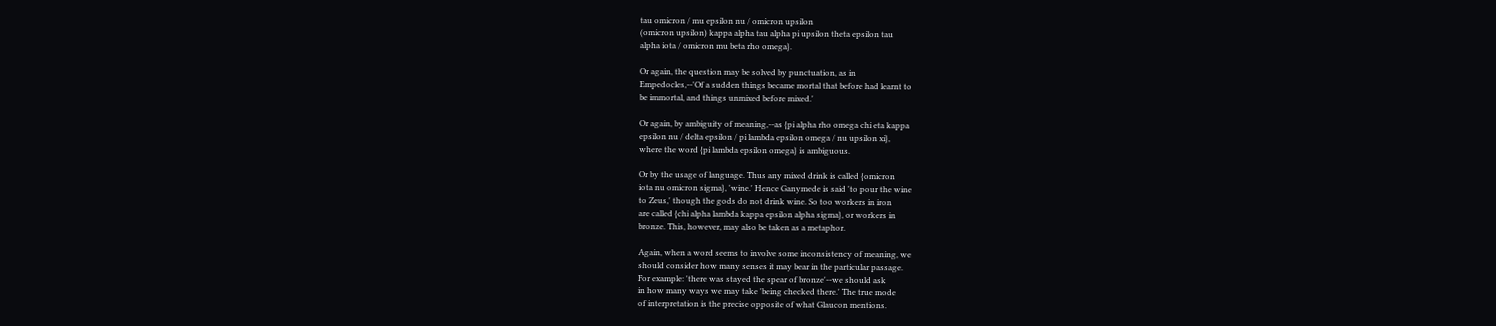tau omicron / mu epsilon nu / omicron upsilon
(omicron upsilon) kappa alpha tau alpha pi upsilon theta epsilon tau
alpha iota / omicron mu beta rho omega}.

Or again, the question may be solved by punctuation, as in
Empedocles,--'Of a sudden things became mortal that before had learnt to
be immortal, and things unmixed before mixed.'

Or again, by ambiguity of meaning,--as {pi alpha rho omega chi eta kappa
epsilon nu / delta epsilon / pi lambda epsilon omega / nu upsilon xi},
where the word {pi lambda epsilon omega} is ambiguous.

Or by the usage of language. Thus any mixed drink is called {omicron
iota nu omicron sigma}, 'wine.' Hence Ganymede is said 'to pour the wine
to Zeus,' though the gods do not drink wine. So too workers in iron
are called {chi alpha lambda kappa epsilon alpha sigma}, or workers in
bronze. This, however, may also be taken as a metaphor.

Again, when a word seems to involve some inconsistency of meaning, we
should consider how many senses it may bear in the particular passage.
For example: 'there was stayed the spear of bronze'--we should ask
in how many ways we may take 'being checked there.' The true mode
of interpretation is the precise opposite of what Glaucon mentions.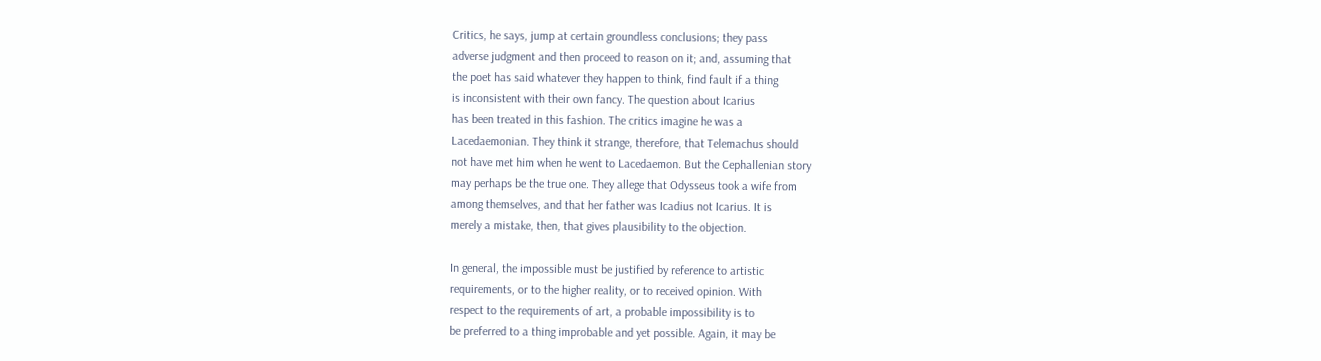Critics, he says, jump at certain groundless conclusions; they pass
adverse judgment and then proceed to reason on it; and, assuming that
the poet has said whatever they happen to think, find fault if a thing
is inconsistent with their own fancy. The question about Icarius
has been treated in this fashion. The critics imagine he was a
Lacedaemonian. They think it strange, therefore, that Telemachus should
not have met him when he went to Lacedaemon. But the Cephallenian story
may perhaps be the true one. They allege that Odysseus took a wife from
among themselves, and that her father was Icadius not Icarius. It is
merely a mistake, then, that gives plausibility to the objection.

In general, the impossible must be justified by reference to artistic
requirements, or to the higher reality, or to received opinion. With
respect to the requirements of art, a probable impossibility is to
be preferred to a thing improbable and yet possible. Again, it may be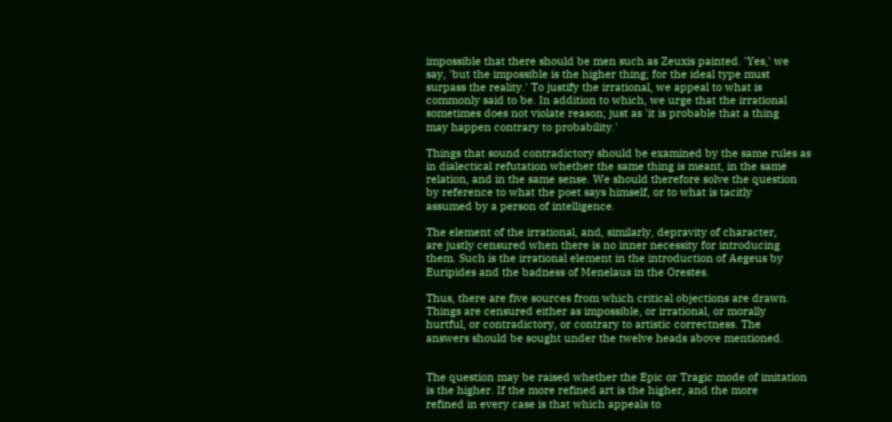impossible that there should be men such as Zeuxis painted. 'Yes,' we
say, 'but the impossible is the higher thing; for the ideal type must
surpass the reality.' To justify the irrational, we appeal to what is
commonly said to be. In addition to which, we urge that the irrational
sometimes does not violate reason; just as 'it is probable that a thing
may happen contrary to probability.'

Things that sound contradictory should be examined by the same rules as
in dialectical refutation whether the same thing is meant, in the same
relation, and in the same sense. We should therefore solve the question
by reference to what the poet says himself, or to what is tacitly
assumed by a person of intelligence.

The element of the irrational, and, similarly, depravity of character,
are justly censured when there is no inner necessity for introducing
them. Such is the irrational element in the introduction of Aegeus by
Euripides and the badness of Menelaus in the Orestes.

Thus, there are five sources from which critical objections are drawn.
Things are censured either as impossible, or irrational, or morally
hurtful, or contradictory, or contrary to artistic correctness. The
answers should be sought under the twelve heads above mentioned.


The question may be raised whether the Epic or Tragic mode of imitation
is the higher. If the more refined art is the higher, and the more
refined in every case is that which appeals to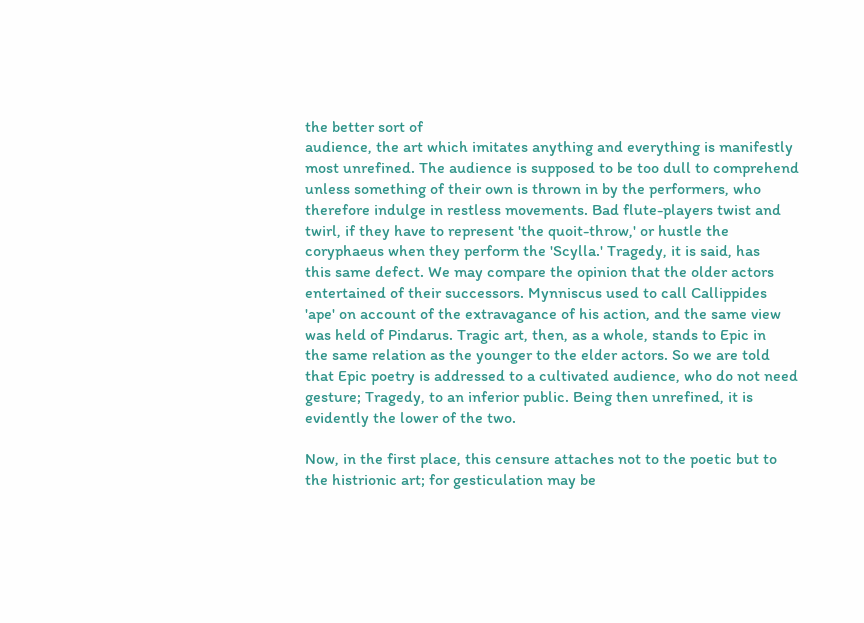the better sort of
audience, the art which imitates anything and everything is manifestly
most unrefined. The audience is supposed to be too dull to comprehend
unless something of their own is thrown in by the performers, who
therefore indulge in restless movements. Bad flute-players twist and
twirl, if they have to represent 'the quoit-throw,' or hustle the
coryphaeus when they perform the 'Scylla.' Tragedy, it is said, has
this same defect. We may compare the opinion that the older actors
entertained of their successors. Mynniscus used to call Callippides
'ape' on account of the extravagance of his action, and the same view
was held of Pindarus. Tragic art, then, as a whole, stands to Epic in
the same relation as the younger to the elder actors. So we are told
that Epic poetry is addressed to a cultivated audience, who do not need
gesture; Tragedy, to an inferior public. Being then unrefined, it is
evidently the lower of the two.

Now, in the first place, this censure attaches not to the poetic but to
the histrionic art; for gesticulation may be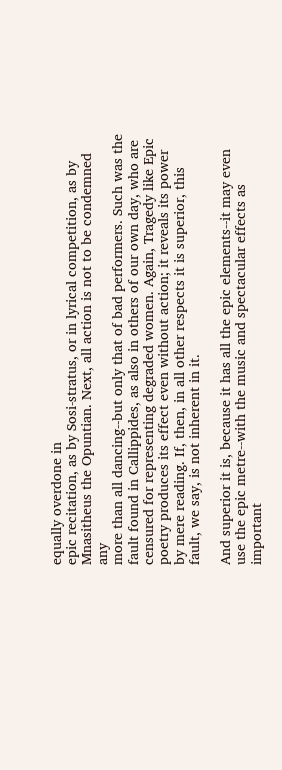equally overdone in
epic recitation, as by Sosi-stratus, or in lyrical competition, as by
Mnasitheus the Opuntian. Next, all action is not to be condemned any
more than all dancing--but only that of bad performers. Such was the
fault found in Callippides, as also in others of our own day, who are
censured for representing degraded women. Again, Tragedy like Epic
poetry produces its effect even without action; it reveals its power
by mere reading. If, then, in all other respects it is superior, this
fault, we say, is not inherent in it.

And superior it is, because it has all the epic elements--it may even
use the epic metre--with the music and spectacular effects as important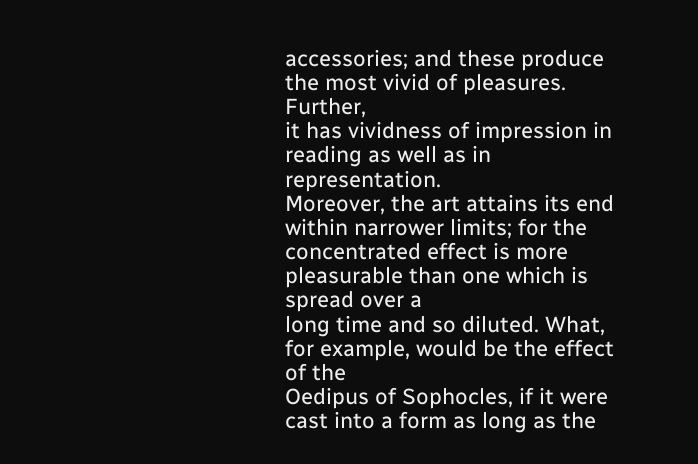accessories; and these produce the most vivid of pleasures. Further,
it has vividness of impression in reading as well as in representation.
Moreover, the art attains its end within narrower limits; for the
concentrated effect is more pleasurable than one which is spread over a
long time and so diluted. What, for example, would be the effect of the
Oedipus of Sophocles, if it were cast into a form as long as the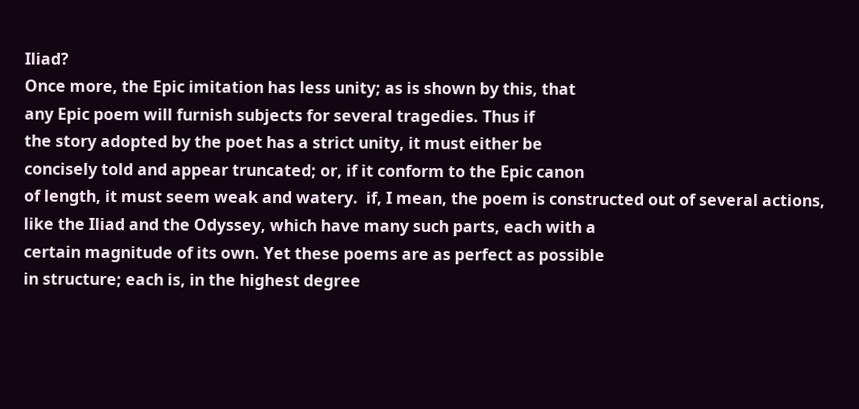Iliad?
Once more, the Epic imitation has less unity; as is shown by this, that
any Epic poem will furnish subjects for several tragedies. Thus if
the story adopted by the poet has a strict unity, it must either be
concisely told and appear truncated; or, if it conform to the Epic canon
of length, it must seem weak and watery.  if, I mean, the poem is constructed out of several actions,
like the Iliad and the Odyssey, which have many such parts, each with a
certain magnitude of its own. Yet these poems are as perfect as possible
in structure; each is, in the highest degree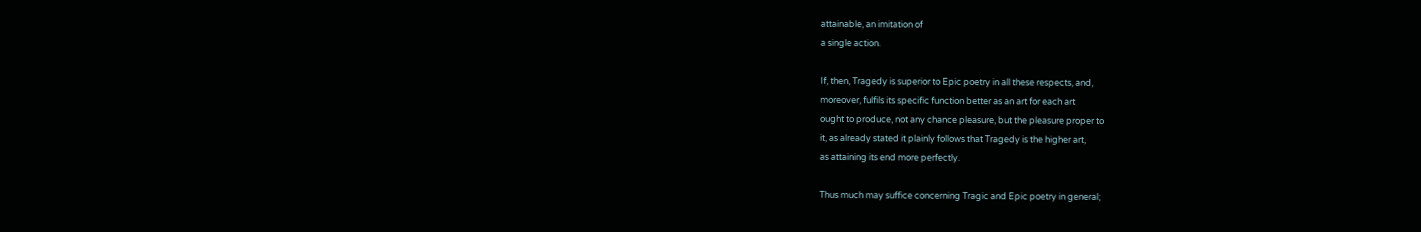attainable, an imitation of
a single action.

If, then, Tragedy is superior to Epic poetry in all these respects, and,
moreover, fulfils its specific function better as an art for each art
ought to produce, not any chance pleasure, but the pleasure proper to
it, as already stated it plainly follows that Tragedy is the higher art,
as attaining its end more perfectly.

Thus much may suffice concerning Tragic and Epic poetry in general;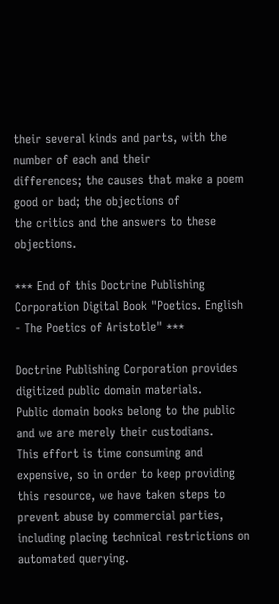their several kinds and parts, with the number of each and their
differences; the causes that make a poem good or bad; the objections of
the critics and the answers to these objections.

*** End of this Doctrine Publishing Corporation Digital Book "Poetics. English - The Poetics of Aristotle" ***

Doctrine Publishing Corporation provides digitized public domain materials.
Public domain books belong to the public and we are merely their custodians.
This effort is time consuming and expensive, so in order to keep providing
this resource, we have taken steps to prevent abuse by commercial parties,
including placing technical restrictions on automated querying.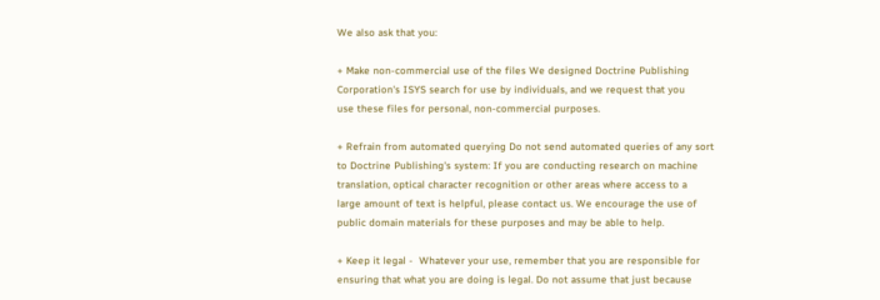We also ask that you:

+ Make non-commercial use of the files We designed Doctrine Publishing
Corporation's ISYS search for use by individuals, and we request that you
use these files for personal, non-commercial purposes.

+ Refrain from automated querying Do not send automated queries of any sort
to Doctrine Publishing's system: If you are conducting research on machine
translation, optical character recognition or other areas where access to a
large amount of text is helpful, please contact us. We encourage the use of
public domain materials for these purposes and may be able to help.

+ Keep it legal -  Whatever your use, remember that you are responsible for
ensuring that what you are doing is legal. Do not assume that just because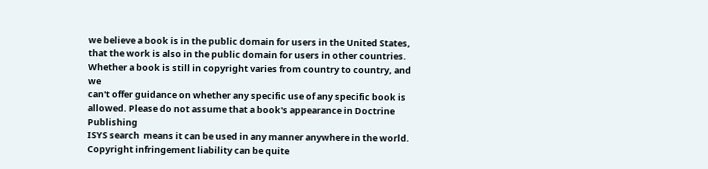we believe a book is in the public domain for users in the United States,
that the work is also in the public domain for users in other countries.
Whether a book is still in copyright varies from country to country, and we
can't offer guidance on whether any specific use of any specific book is
allowed. Please do not assume that a book's appearance in Doctrine Publishing
ISYS search  means it can be used in any manner anywhere in the world.
Copyright infringement liability can be quite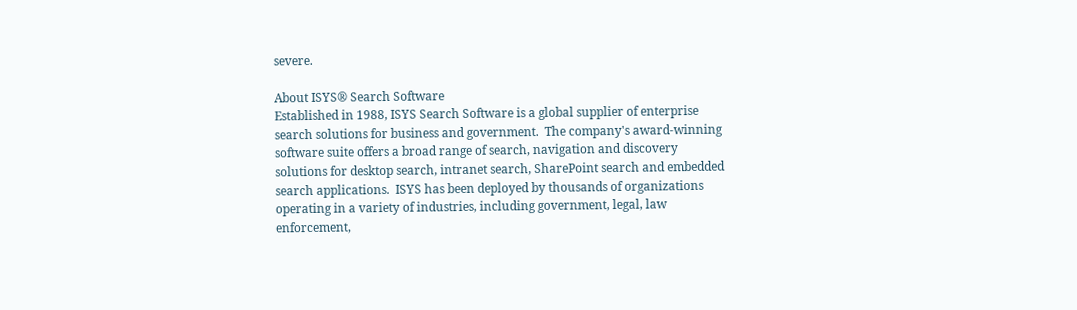severe.

About ISYS® Search Software
Established in 1988, ISYS Search Software is a global supplier of enterprise
search solutions for business and government.  The company's award-winning
software suite offers a broad range of search, navigation and discovery
solutions for desktop search, intranet search, SharePoint search and embedded
search applications.  ISYS has been deployed by thousands of organizations
operating in a variety of industries, including government, legal, law
enforcement,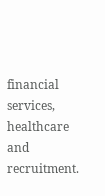financial services, healthcare and recruitment.